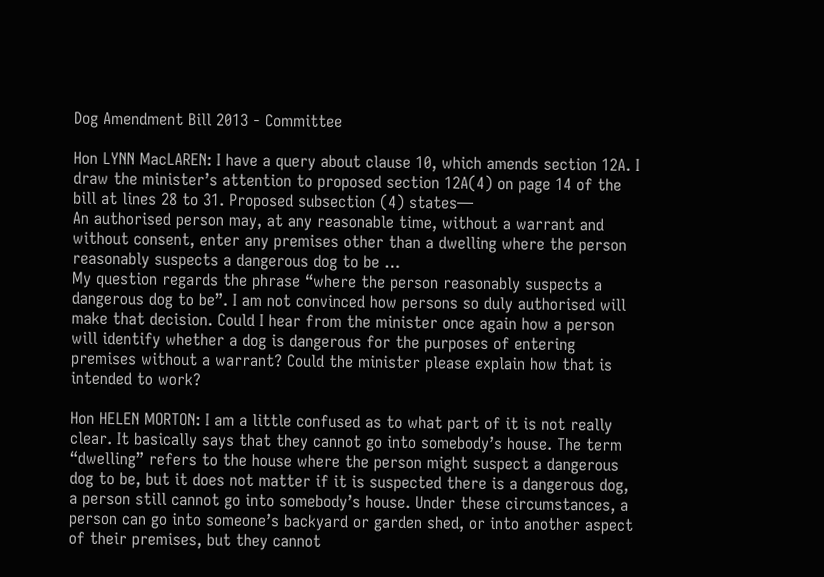Dog Amendment Bill 2013 - Committee

Hon LYNN MacLAREN: I have a query about clause 10, which amends section 12A. I draw the minister’s attention to proposed section 12A(4) on page 14 of the bill at lines 28 to 31. Proposed subsection (4) states—
An authorised person may, at any reasonable time, without a warrant and without consent, enter any premises other than a dwelling where the person reasonably suspects a dangerous dog to be …
My question regards the phrase “where the person reasonably suspects a dangerous dog to be”. I am not convinced how persons so duly authorised will make that decision. Could I hear from the minister once again how a person will identify whether a dog is dangerous for the purposes of entering premises without a warrant? Could the minister please explain how that is intended to work?

Hon HELEN MORTON: I am a little confused as to what part of it is not really clear. It basically says that they cannot go into somebody’s house. The term “dwelling” refers to the house where the person might suspect a dangerous dog to be, but it does not matter if it is suspected there is a dangerous dog, a person still cannot go into somebody’s house. Under these circumstances, a person can go into someone’s backyard or garden shed, or into another aspect of their premises, but they cannot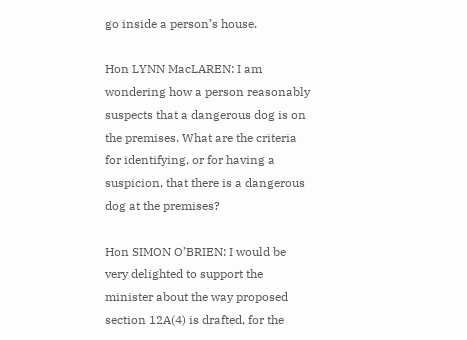go inside a person’s house.

Hon LYNN MacLAREN: I am wondering how a person reasonably suspects that a dangerous dog is on the premises. What are the criteria for identifying, or for having a suspicion, that there is a dangerous dog at the premises?

Hon SIMON O’BRIEN: I would be very delighted to support the minister about the way proposed section 12A(4) is drafted, for the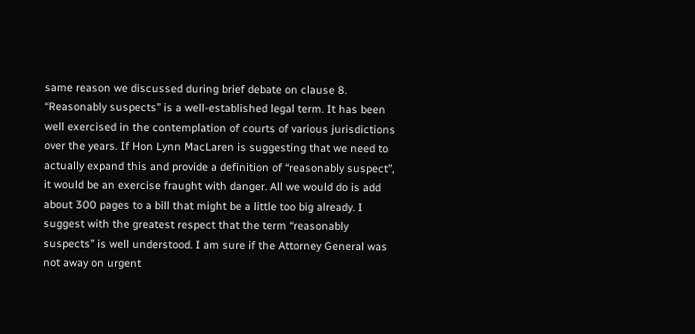same reason we discussed during brief debate on clause 8. “Reasonably suspects” is a well-established legal term. It has been well exercised in the contemplation of courts of various jurisdictions over the years. If Hon Lynn MacLaren is suggesting that we need to actually expand this and provide a definition of “reasonably suspect”, it would be an exercise fraught with danger. All we would do is add about 300 pages to a bill that might be a little too big already. I suggest with the greatest respect that the term “reasonably suspects” is well understood. I am sure if the Attorney General was not away on urgent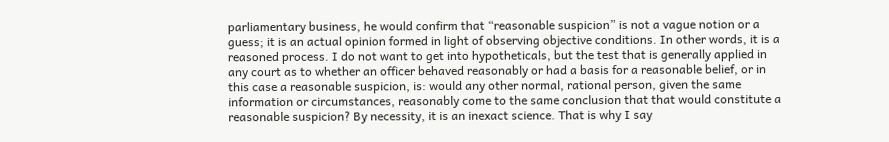parliamentary business, he would confirm that “reasonable suspicion” is not a vague notion or a guess; it is an actual opinion formed in light of observing objective conditions. In other words, it is a reasoned process. I do not want to get into hypotheticals, but the test that is generally applied in any court as to whether an officer behaved reasonably or had a basis for a reasonable belief, or in this case a reasonable suspicion, is: would any other normal, rational person, given the same information or circumstances, reasonably come to the same conclusion that that would constitute a reasonable suspicion? By necessity, it is an inexact science. That is why I say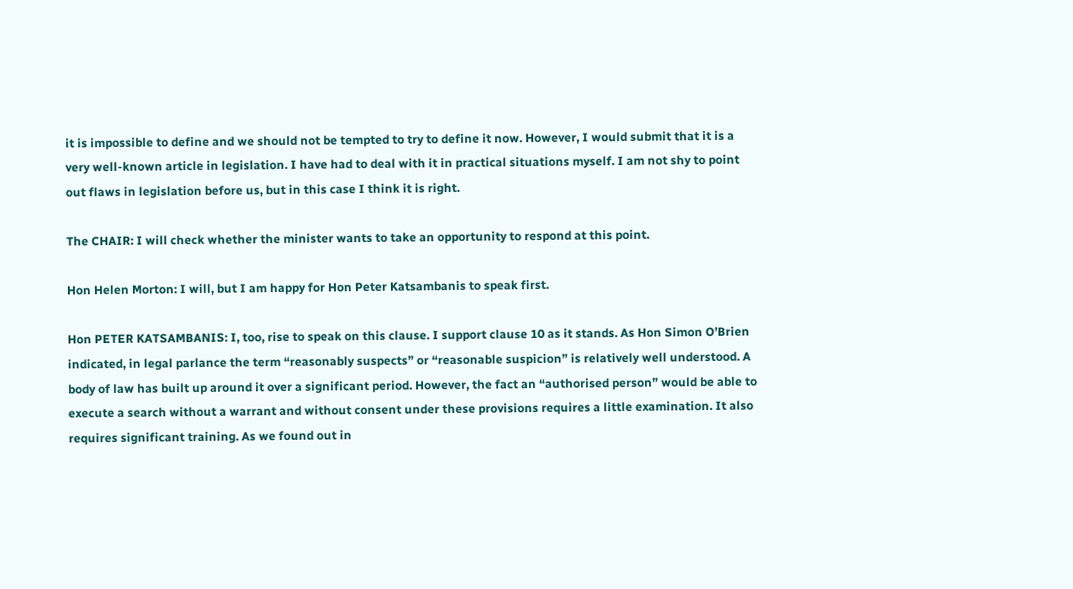it is impossible to define and we should not be tempted to try to define it now. However, I would submit that it is a very well-known article in legislation. I have had to deal with it in practical situations myself. I am not shy to point out flaws in legislation before us, but in this case I think it is right.

The CHAIR: I will check whether the minister wants to take an opportunity to respond at this point.

Hon Helen Morton: I will, but I am happy for Hon Peter Katsambanis to speak first.

Hon PETER KATSAMBANIS: I, too, rise to speak on this clause. I support clause 10 as it stands. As Hon Simon O’Brien indicated, in legal parlance the term “reasonably suspects” or “reasonable suspicion” is relatively well understood. A body of law has built up around it over a significant period. However, the fact an “authorised person” would be able to execute a search without a warrant and without consent under these provisions requires a little examination. It also requires significant training. As we found out in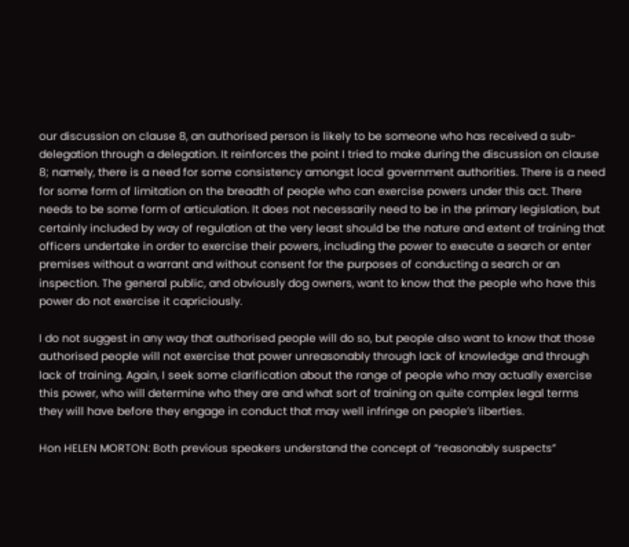our discussion on clause 8, an authorised person is likely to be someone who has received a sub-delegation through a delegation. It reinforces the point I tried to make during the discussion on clause 8; namely, there is a need for some consistency amongst local government authorities. There is a need for some form of limitation on the breadth of people who can exercise powers under this act. There needs to be some form of articulation. It does not necessarily need to be in the primary legislation, but certainly included by way of regulation at the very least should be the nature and extent of training that officers undertake in order to exercise their powers, including the power to execute a search or enter premises without a warrant and without consent for the purposes of conducting a search or an inspection. The general public, and obviously dog owners, want to know that the people who have this power do not exercise it capriciously.

I do not suggest in any way that authorised people will do so, but people also want to know that those authorised people will not exercise that power unreasonably through lack of knowledge and through lack of training. Again, I seek some clarification about the range of people who may actually exercise this power, who will determine who they are and what sort of training on quite complex legal terms they will have before they engage in conduct that may well infringe on people’s liberties.

Hon HELEN MORTON: Both previous speakers understand the concept of “reasonably suspects”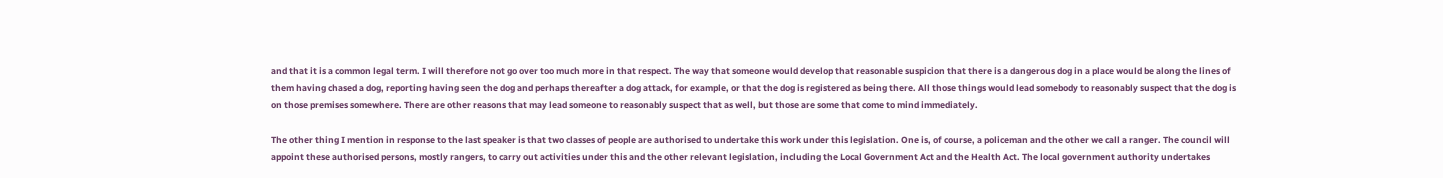and that it is a common legal term. I will therefore not go over too much more in that respect. The way that someone would develop that reasonable suspicion that there is a dangerous dog in a place would be along the lines of them having chased a dog, reporting having seen the dog and perhaps thereafter a dog attack, for example, or that the dog is registered as being there. All those things would lead somebody to reasonably suspect that the dog is on those premises somewhere. There are other reasons that may lead someone to reasonably suspect that as well, but those are some that come to mind immediately.

The other thing I mention in response to the last speaker is that two classes of people are authorised to undertake this work under this legislation. One is, of course, a policeman and the other we call a ranger. The council will appoint these authorised persons, mostly rangers, to carry out activities under this and the other relevant legislation, including the Local Government Act and the Health Act. The local government authority undertakes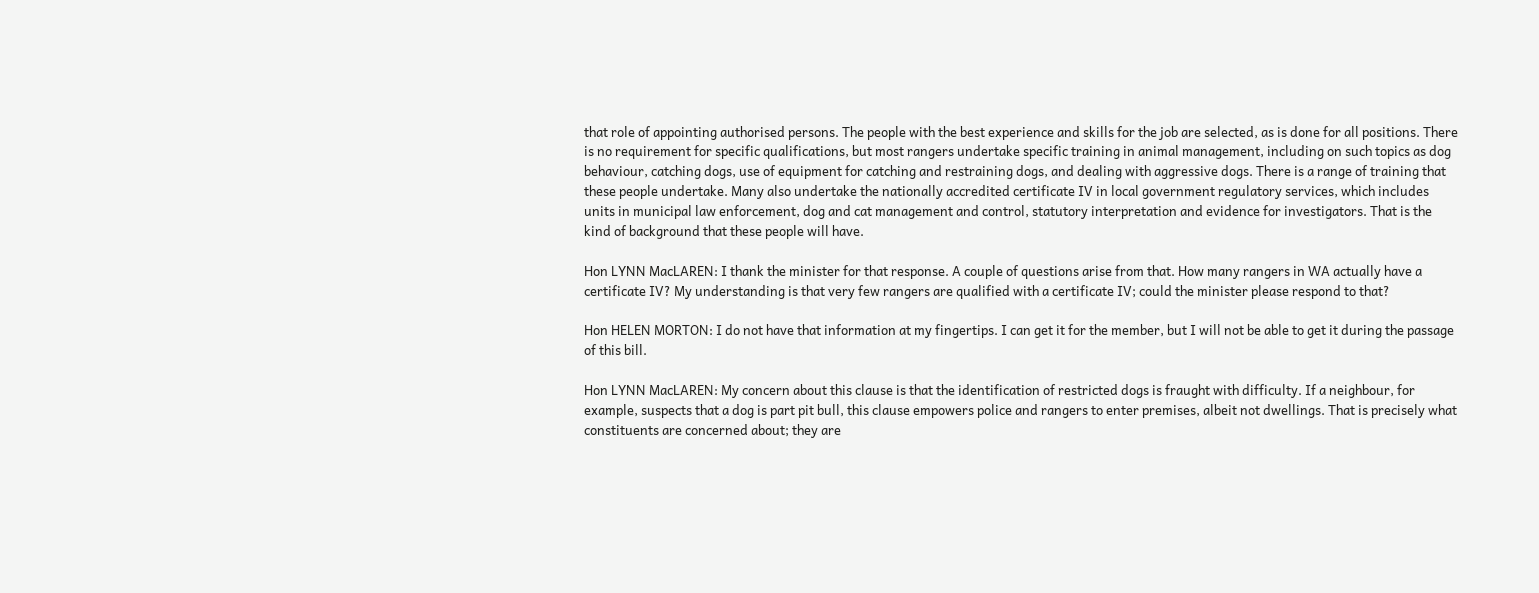that role of appointing authorised persons. The people with the best experience and skills for the job are selected, as is done for all positions. There is no requirement for specific qualifications, but most rangers undertake specific training in animal management, including on such topics as dog behaviour, catching dogs, use of equipment for catching and restraining dogs, and dealing with aggressive dogs. There is a range of training that these people undertake. Many also undertake the nationally accredited certificate IV in local government regulatory services, which includes units in municipal law enforcement, dog and cat management and control, statutory interpretation and evidence for investigators. That is the kind of background that these people will have.

Hon LYNN MacLAREN: I thank the minister for that response. A couple of questions arise from that. How many rangers in WA actually have a certificate IV? My understanding is that very few rangers are qualified with a certificate IV; could the minister please respond to that?

Hon HELEN MORTON: I do not have that information at my fingertips. I can get it for the member, but I will not be able to get it during the passage of this bill.

Hon LYNN MacLAREN: My concern about this clause is that the identification of restricted dogs is fraught with difficulty. If a neighbour, for example, suspects that a dog is part pit bull, this clause empowers police and rangers to enter premises, albeit not dwellings. That is precisely what constituents are concerned about; they are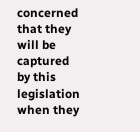concerned that they will be captured by this legislation when they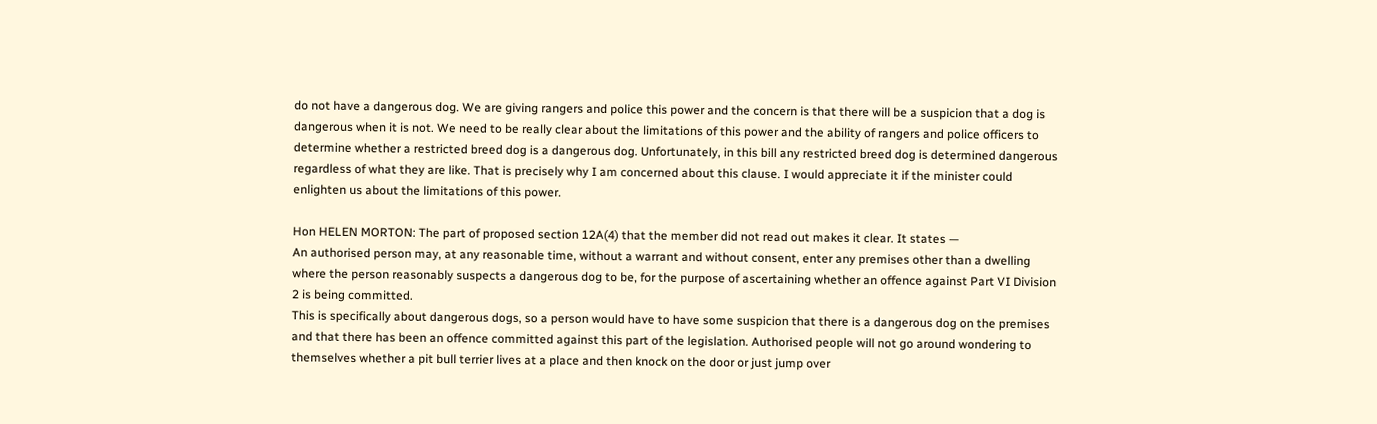do not have a dangerous dog. We are giving rangers and police this power and the concern is that there will be a suspicion that a dog is dangerous when it is not. We need to be really clear about the limitations of this power and the ability of rangers and police officers to determine whether a restricted breed dog is a dangerous dog. Unfortunately, in this bill any restricted breed dog is determined dangerous regardless of what they are like. That is precisely why I am concerned about this clause. I would appreciate it if the minister could enlighten us about the limitations of this power.

Hon HELEN MORTON: The part of proposed section 12A(4) that the member did not read out makes it clear. It states —
An authorised person may, at any reasonable time, without a warrant and without consent, enter any premises other than a dwelling where the person reasonably suspects a dangerous dog to be, for the purpose of ascertaining whether an offence against Part VI Division 2 is being committed.
This is specifically about dangerous dogs, so a person would have to have some suspicion that there is a dangerous dog on the premises and that there has been an offence committed against this part of the legislation. Authorised people will not go around wondering to themselves whether a pit bull terrier lives at a place and then knock on the door or just jump over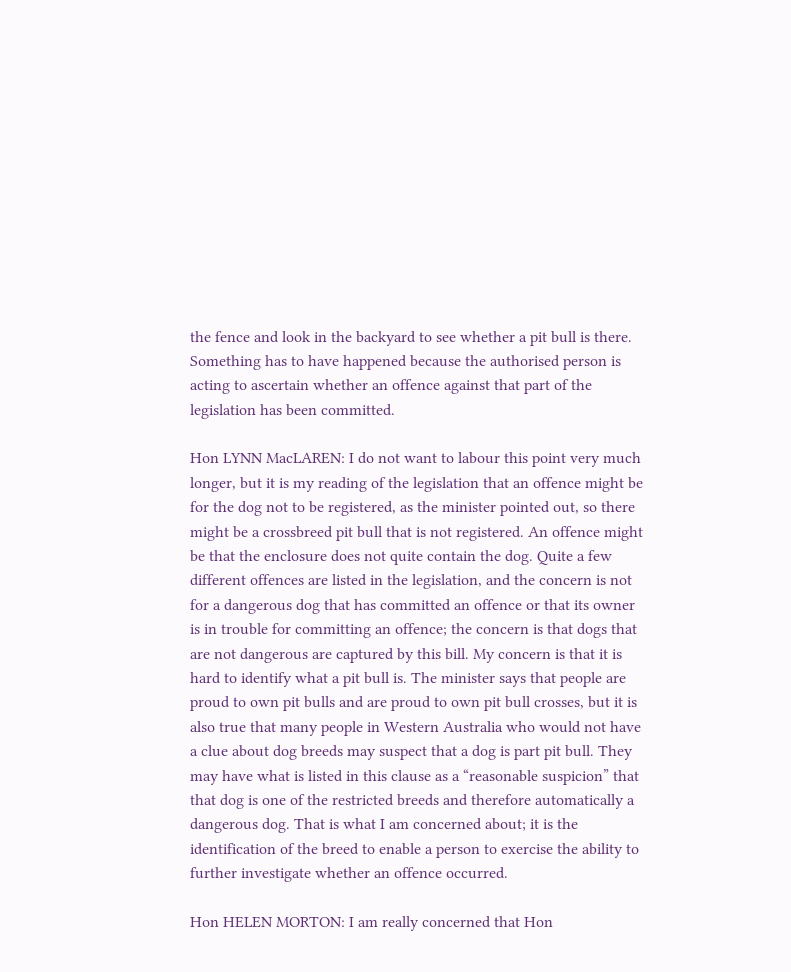the fence and look in the backyard to see whether a pit bull is there. Something has to have happened because the authorised person is acting to ascertain whether an offence against that part of the legislation has been committed.

Hon LYNN MacLAREN: I do not want to labour this point very much longer, but it is my reading of the legislation that an offence might be for the dog not to be registered, as the minister pointed out, so there might be a crossbreed pit bull that is not registered. An offence might be that the enclosure does not quite contain the dog. Quite a few different offences are listed in the legislation, and the concern is not for a dangerous dog that has committed an offence or that its owner is in trouble for committing an offence; the concern is that dogs that are not dangerous are captured by this bill. My concern is that it is hard to identify what a pit bull is. The minister says that people are proud to own pit bulls and are proud to own pit bull crosses, but it is also true that many people in Western Australia who would not have a clue about dog breeds may suspect that a dog is part pit bull. They may have what is listed in this clause as a “reasonable suspicion” that that dog is one of the restricted breeds and therefore automatically a dangerous dog. That is what I am concerned about; it is the identification of the breed to enable a person to exercise the ability to further investigate whether an offence occurred.

Hon HELEN MORTON: I am really concerned that Hon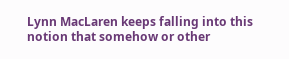Lynn MacLaren keeps falling into this notion that somehow or other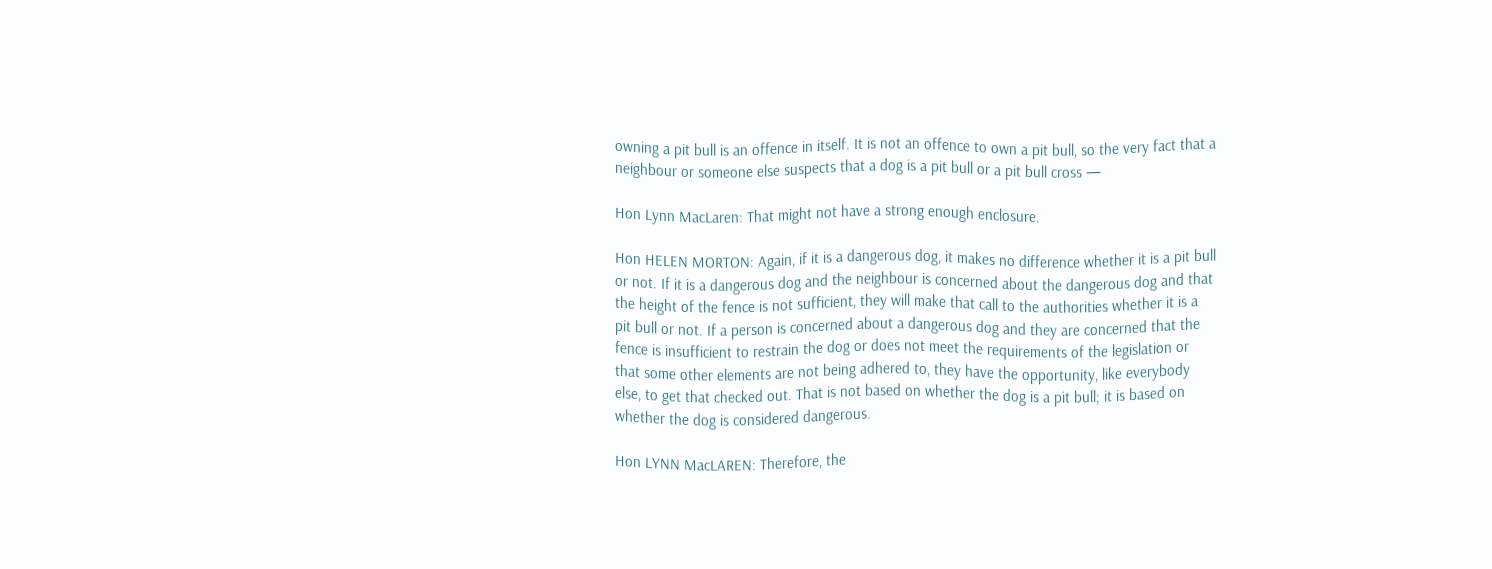owning a pit bull is an offence in itself. It is not an offence to own a pit bull, so the very fact that a neighbour or someone else suspects that a dog is a pit bull or a pit bull cross —

Hon Lynn MacLaren: That might not have a strong enough enclosure.

Hon HELEN MORTON: Again, if it is a dangerous dog, it makes no difference whether it is a pit bull or not. If it is a dangerous dog and the neighbour is concerned about the dangerous dog and that the height of the fence is not sufficient, they will make that call to the authorities whether it is a pit bull or not. If a person is concerned about a dangerous dog and they are concerned that the fence is insufficient to restrain the dog or does not meet the requirements of the legislation or that some other elements are not being adhered to, they have the opportunity, like everybody else, to get that checked out. That is not based on whether the dog is a pit bull; it is based on whether the dog is considered dangerous.

Hon LYNN MacLAREN: Therefore, the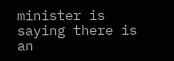minister is saying there is an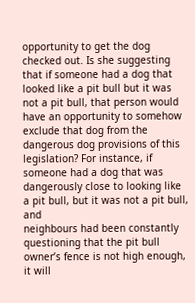opportunity to get the dog checked out. Is she suggesting that if someone had a dog that looked like a pit bull but it was not a pit bull, that person would have an opportunity to somehow exclude that dog from the dangerous dog provisions of this legislation? For instance, if someone had a dog that was dangerously close to looking like a pit bull, but it was not a pit bull, and
neighbours had been constantly questioning that the pit bull owner’s fence is not high enough, it will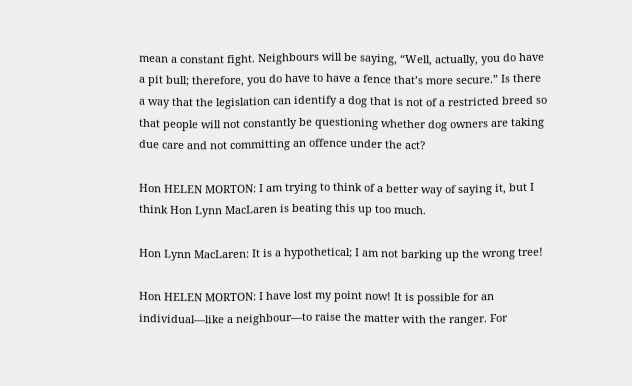mean a constant fight. Neighbours will be saying, “Well, actually, you do have a pit bull; therefore, you do have to have a fence that’s more secure.” Is there a way that the legislation can identify a dog that is not of a restricted breed so that people will not constantly be questioning whether dog owners are taking due care and not committing an offence under the act?

Hon HELEN MORTON: I am trying to think of a better way of saying it, but I think Hon Lynn MacLaren is beating this up too much.

Hon Lynn MacLaren: It is a hypothetical; I am not barking up the wrong tree!

Hon HELEN MORTON: I have lost my point now! It is possible for an individual—like a neighbour—to raise the matter with the ranger. For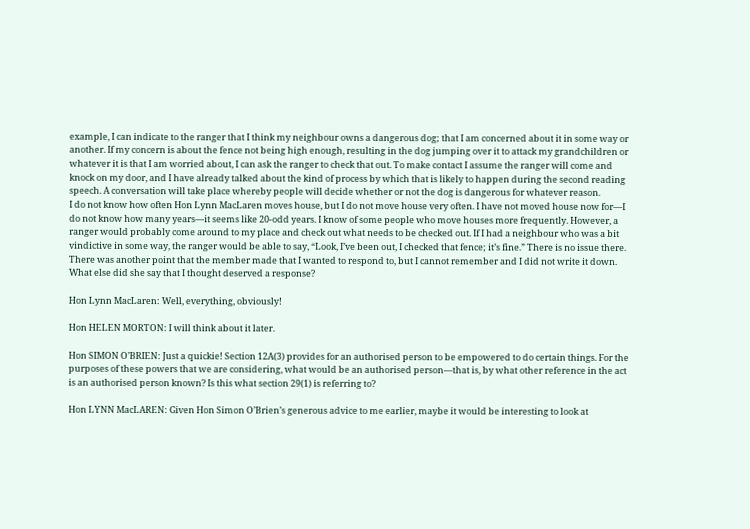example, I can indicate to the ranger that I think my neighbour owns a dangerous dog; that I am concerned about it in some way or another. If my concern is about the fence not being high enough, resulting in the dog jumping over it to attack my grandchildren or whatever it is that I am worried about, I can ask the ranger to check that out. To make contact I assume the ranger will come and knock on my door, and I have already talked about the kind of process by which that is likely to happen during the second reading speech. A conversation will take place whereby people will decide whether or not the dog is dangerous for whatever reason.
I do not know how often Hon Lynn MacLaren moves house, but I do not move house very often. I have not moved house now for—I do not know how many years—it seems like 20-odd years. I know of some people who move houses more frequently. However, a ranger would probably come around to my place and check out what needs to be checked out. If I had a neighbour who was a bit vindictive in some way, the ranger would be able to say, “Look, I’ve been out, I checked that fence; it’s fine.” There is no issue there.
There was another point that the member made that I wanted to respond to, but I cannot remember and I did not write it down. What else did she say that I thought deserved a response?

Hon Lynn MacLaren: Well, everything, obviously!

Hon HELEN MORTON: I will think about it later.

Hon SIMON O’BRIEN: Just a quickie! Section 12A(3) provides for an authorised person to be empowered to do certain things. For the purposes of these powers that we are considering, what would be an authorised person—that is, by what other reference in the act is an authorised person known? Is this what section 29(1) is referring to?

Hon LYNN MacLAREN: Given Hon Simon O’Brien’s generous advice to me earlier, maybe it would be interesting to look at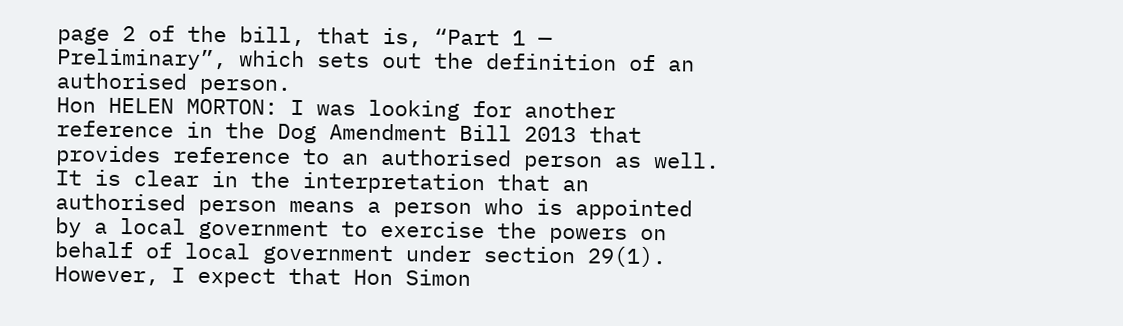page 2 of the bill, that is, “Part 1 — Preliminary”, which sets out the definition of an authorised person.
Hon HELEN MORTON: I was looking for another reference in the Dog Amendment Bill 2013 that provides reference to an authorised person as well. It is clear in the interpretation that an authorised person means a person who is appointed by a local government to exercise the powers on behalf of local government under section 29(1). However, I expect that Hon Simon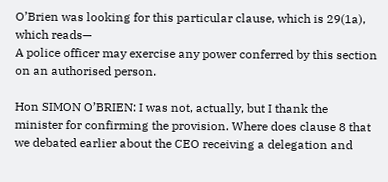O’Brien was looking for this particular clause, which is 29(1a), which reads—
A police officer may exercise any power conferred by this section on an authorised person.

Hon SIMON O’BRIEN: I was not, actually, but I thank the minister for confirming the provision. Where does clause 8 that we debated earlier about the CEO receiving a delegation and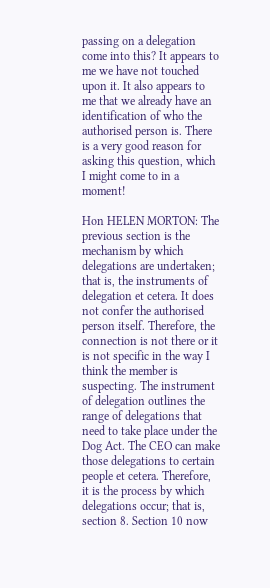passing on a delegation come into this? It appears to me we have not touched upon it. It also appears to me that we already have an identification of who the authorised person is. There is a very good reason for asking this question, which I might come to in a moment!

Hon HELEN MORTON: The previous section is the mechanism by which delegations are undertaken; that is, the instruments of delegation et cetera. It does not confer the authorised person itself. Therefore, the connection is not there or it is not specific in the way I think the member is suspecting. The instrument of delegation outlines the range of delegations that need to take place under the Dog Act. The CEO can make those delegations to certain people et cetera. Therefore, it is the process by which delegations occur; that is, section 8. Section 10 now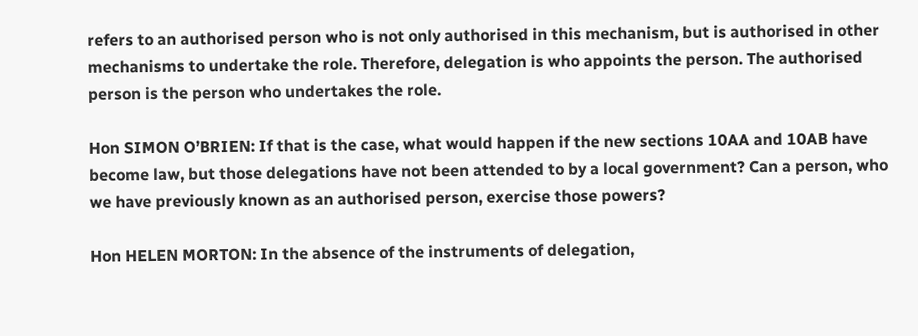refers to an authorised person who is not only authorised in this mechanism, but is authorised in other mechanisms to undertake the role. Therefore, delegation is who appoints the person. The authorised person is the person who undertakes the role.

Hon SIMON O’BRIEN: If that is the case, what would happen if the new sections 10AA and 10AB have become law, but those delegations have not been attended to by a local government? Can a person, who we have previously known as an authorised person, exercise those powers?

Hon HELEN MORTON: In the absence of the instruments of delegation,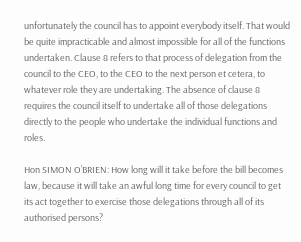unfortunately the council has to appoint everybody itself. That would be quite impracticable and almost impossible for all of the functions undertaken. Clause 8 refers to that process of delegation from the council to the CEO, to the CEO to the next person et cetera, to whatever role they are undertaking. The absence of clause 8 requires the council itself to undertake all of those delegations directly to the people who undertake the individual functions and roles.

Hon SIMON O’BRIEN: How long will it take before the bill becomes law, because it will take an awful long time for every council to get its act together to exercise those delegations through all of its authorised persons?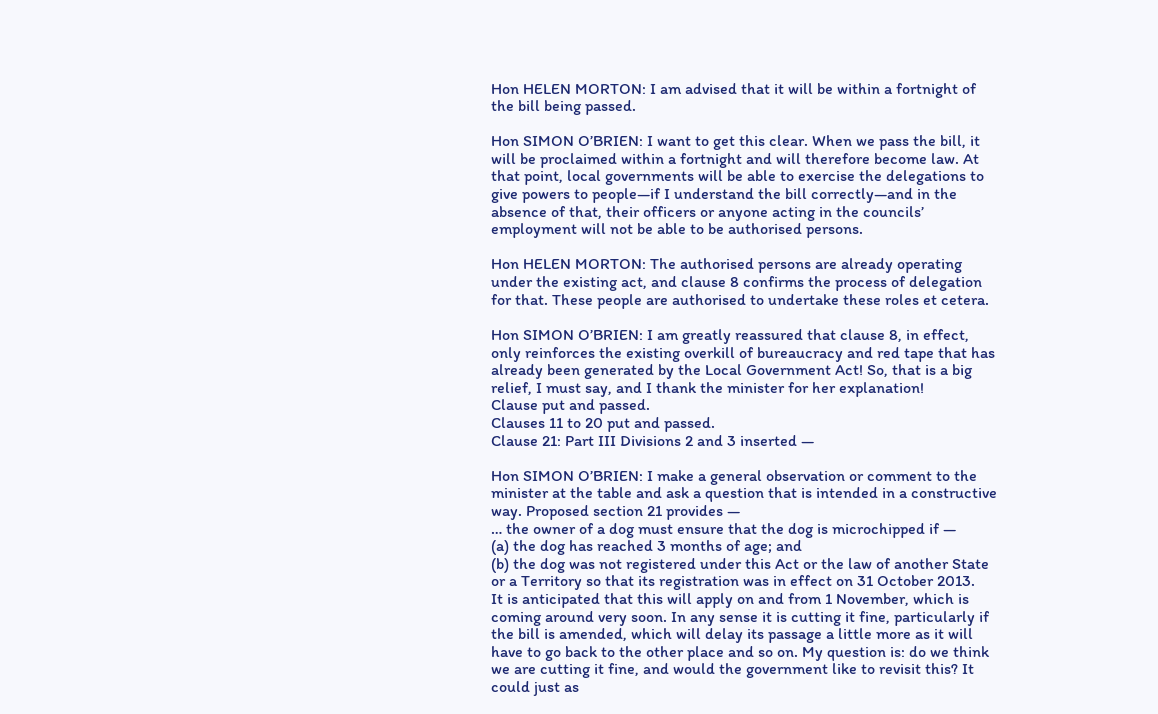Hon HELEN MORTON: I am advised that it will be within a fortnight of the bill being passed.

Hon SIMON O’BRIEN: I want to get this clear. When we pass the bill, it will be proclaimed within a fortnight and will therefore become law. At that point, local governments will be able to exercise the delegations to give powers to people—if I understand the bill correctly—and in the absence of that, their officers or anyone acting in the councils’ employment will not be able to be authorised persons.

Hon HELEN MORTON: The authorised persons are already operating under the existing act, and clause 8 confirms the process of delegation for that. These people are authorised to undertake these roles et cetera.

Hon SIMON O’BRIEN: I am greatly reassured that clause 8, in effect, only reinforces the existing overkill of bureaucracy and red tape that has already been generated by the Local Government Act! So, that is a big relief, I must say, and I thank the minister for her explanation!
Clause put and passed.
Clauses 11 to 20 put and passed.
Clause 21: Part III Divisions 2 and 3 inserted —

Hon SIMON O’BRIEN: I make a general observation or comment to the minister at the table and ask a question that is intended in a constructive way. Proposed section 21 provides —
… the owner of a dog must ensure that the dog is microchipped if —
(a) the dog has reached 3 months of age; and
(b) the dog was not registered under this Act or the law of another State or a Territory so that its registration was in effect on 31 October 2013.
It is anticipated that this will apply on and from 1 November, which is coming around very soon. In any sense it is cutting it fine, particularly if the bill is amended, which will delay its passage a little more as it will have to go back to the other place and so on. My question is: do we think we are cutting it fine, and would the government like to revisit this? It could just as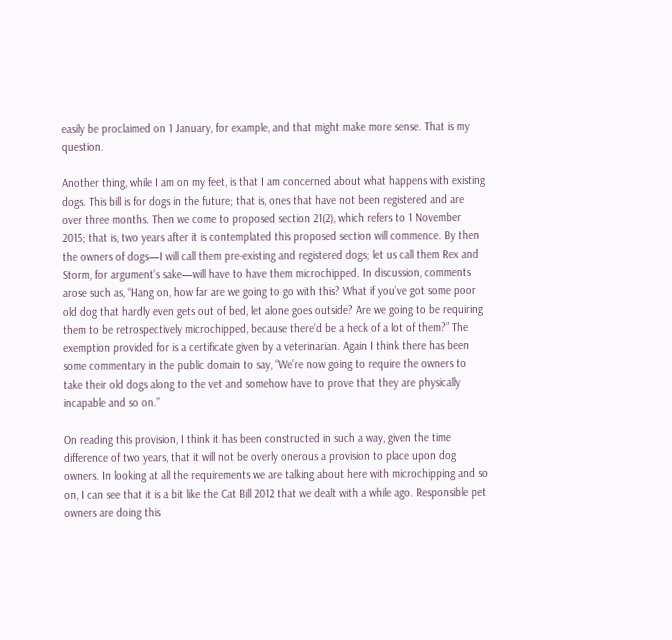easily be proclaimed on 1 January, for example, and that might make more sense. That is my question.

Another thing, while I am on my feet, is that I am concerned about what happens with existing dogs. This bill is for dogs in the future; that is, ones that have not been registered and are over three months. Then we come to proposed section 21(2), which refers to 1 November 2015; that is, two years after it is contemplated this proposed section will commence. By then the owners of dogs—I will call them pre-existing and registered dogs; let us call them Rex and Storm, for argument’s sake—will have to have them microchipped. In discussion, comments arose such as, “Hang on, how far are we going to go with this? What if you’ve got some poor old dog that hardly even gets out of bed, let alone goes outside? Are we going to be requiring them to be retrospectively microchipped, because there’d be a heck of a lot of them?” The exemption provided for is a certificate given by a veterinarian. Again I think there has been some commentary in the public domain to say, “We’re now going to require the owners to take their old dogs along to the vet and somehow have to prove that they are physically incapable and so on.”

On reading this provision, I think it has been constructed in such a way, given the time difference of two years, that it will not be overly onerous a provision to place upon dog owners. In looking at all the requirements we are talking about here with microchipping and so on, I can see that it is a bit like the Cat Bill 2012 that we dealt with a while ago. Responsible pet owners are doing this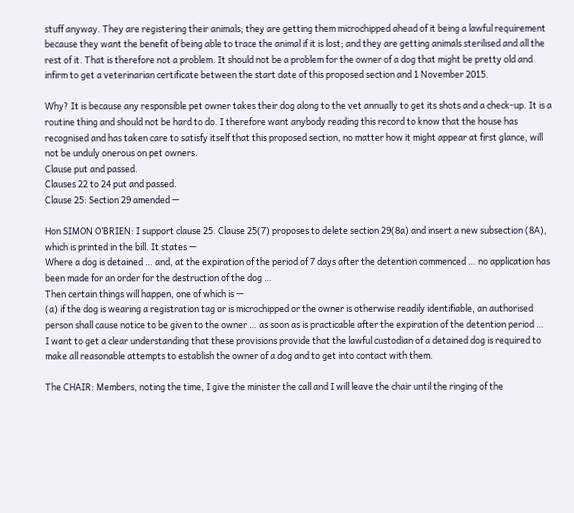stuff anyway. They are registering their animals; they are getting them microchipped ahead of it being a lawful requirement because they want the benefit of being able to trace the animal if it is lost; and they are getting animals sterilised and all the rest of it. That is therefore not a problem. It should not be a problem for the owner of a dog that might be pretty old and infirm to get a veterinarian certificate between the start date of this proposed section and 1 November 2015.

Why? It is because any responsible pet owner takes their dog along to the vet annually to get its shots and a check-up. It is a routine thing and should not be hard to do. I therefore want anybody reading this record to know that the house has recognised and has taken care to satisfy itself that this proposed section, no matter how it might appear at first glance, will not be unduly onerous on pet owners.
Clause put and passed.
Clauses 22 to 24 put and passed.
Clause 25: Section 29 amended —

Hon SIMON O’BRIEN: I support clause 25. Clause 25(7) proposes to delete section 29(8a) and insert a new subsection (8A), which is printed in the bill. It states —
Where a dog is detained … and, at the expiration of the period of 7 days after the detention commenced … no application has been made for an order for the destruction of the dog …
Then certain things will happen, one of which is —
(a) if the dog is wearing a registration tag or is microchipped or the owner is otherwise readily identifiable, an authorised person shall cause notice to be given to the owner … as soon as is practicable after the expiration of the detention period …
I want to get a clear understanding that these provisions provide that the lawful custodian of a detained dog is required to make all reasonable attempts to establish the owner of a dog and to get into contact with them.

The CHAIR: Members, noting the time, I give the minister the call and I will leave the chair until the ringing of the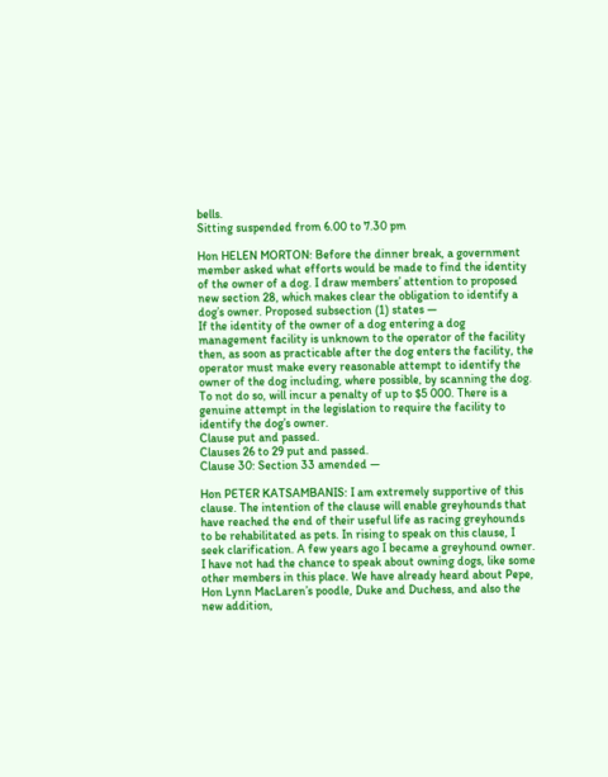bells.
Sitting suspended from 6.00 to 7.30 pm

Hon HELEN MORTON: Before the dinner break, a government member asked what efforts would be made to find the identity of the owner of a dog. I draw members’ attention to proposed new section 28, which makes clear the obligation to identify a dog’s owner. Proposed subsection (1) states —
If the identity of the owner of a dog entering a dog management facility is unknown to the operator of the facility then, as soon as practicable after the dog enters the facility, the operator must make every reasonable attempt to identify the owner of the dog including, where possible, by scanning the dog.
To not do so, will incur a penalty of up to $5 000. There is a genuine attempt in the legislation to require the facility to identify the dog’s owner.
Clause put and passed.
Clauses 26 to 29 put and passed.
Clause 30: Section 33 amended —

Hon PETER KATSAMBANIS: I am extremely supportive of this clause. The intention of the clause will enable greyhounds that have reached the end of their useful life as racing greyhounds to be rehabilitated as pets. In rising to speak on this clause, I seek clarification. A few years ago I became a greyhound owner. I have not had the chance to speak about owning dogs, like some other members in this place. We have already heard about Pepe, Hon Lynn MacLaren’s poodle, Duke and Duchess, and also the new addition,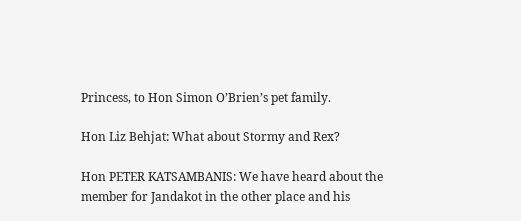Princess, to Hon Simon O’Brien’s pet family.

Hon Liz Behjat: What about Stormy and Rex?

Hon PETER KATSAMBANIS: We have heard about the member for Jandakot in the other place and his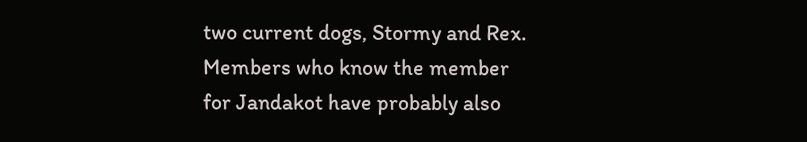two current dogs, Stormy and Rex. Members who know the member for Jandakot have probably also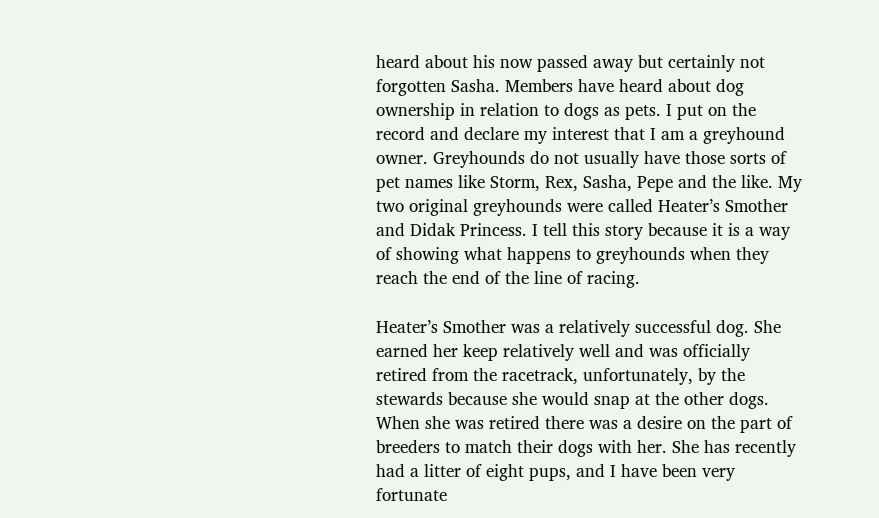heard about his now passed away but certainly not forgotten Sasha. Members have heard about dog ownership in relation to dogs as pets. I put on the record and declare my interest that I am a greyhound owner. Greyhounds do not usually have those sorts of pet names like Storm, Rex, Sasha, Pepe and the like. My two original greyhounds were called Heater’s Smother and Didak Princess. I tell this story because it is a way of showing what happens to greyhounds when they reach the end of the line of racing.

Heater’s Smother was a relatively successful dog. She earned her keep relatively well and was officially retired from the racetrack, unfortunately, by the stewards because she would snap at the other dogs. When she was retired there was a desire on the part of breeders to match their dogs with her. She has recently had a litter of eight pups, and I have been very fortunate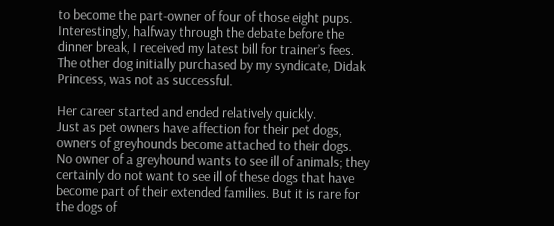to become the part-owner of four of those eight pups. Interestingly, halfway through the debate before the dinner break, I received my latest bill for trainer’s fees. The other dog initially purchased by my syndicate, Didak Princess, was not as successful.

Her career started and ended relatively quickly.
Just as pet owners have affection for their pet dogs, owners of greyhounds become attached to their dogs. No owner of a greyhound wants to see ill of animals; they certainly do not want to see ill of these dogs that have become part of their extended families. But it is rare for the dogs of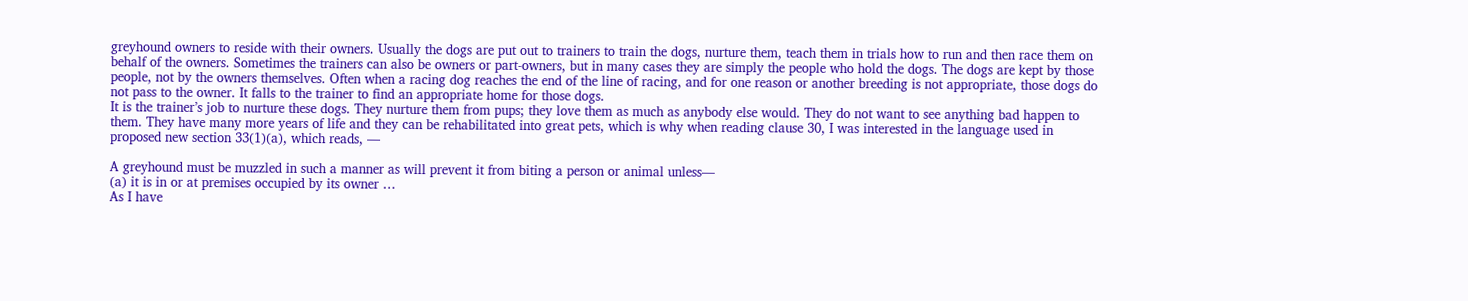greyhound owners to reside with their owners. Usually the dogs are put out to trainers to train the dogs, nurture them, teach them in trials how to run and then race them on behalf of the owners. Sometimes the trainers can also be owners or part-owners, but in many cases they are simply the people who hold the dogs. The dogs are kept by those people, not by the owners themselves. Often when a racing dog reaches the end of the line of racing, and for one reason or another breeding is not appropriate, those dogs do not pass to the owner. It falls to the trainer to find an appropriate home for those dogs.
It is the trainer’s job to nurture these dogs. They nurture them from pups; they love them as much as anybody else would. They do not want to see anything bad happen to them. They have many more years of life and they can be rehabilitated into great pets, which is why when reading clause 30, I was interested in the language used in proposed new section 33(1)(a), which reads, —

A greyhound must be muzzled in such a manner as will prevent it from biting a person or animal unless—
(a) it is in or at premises occupied by its owner …
As I have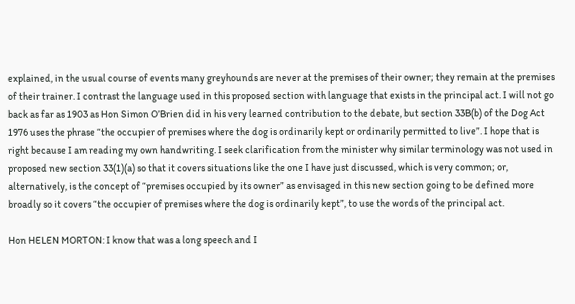explained, in the usual course of events many greyhounds are never at the premises of their owner; they remain at the premises of their trainer. I contrast the language used in this proposed section with language that exists in the principal act. I will not go back as far as 1903 as Hon Simon O’Brien did in his very learned contribution to the debate, but section 33B(b) of the Dog Act 1976 uses the phrase “the occupier of premises where the dog is ordinarily kept or ordinarily permitted to live”. I hope that is right because I am reading my own handwriting. I seek clarification from the minister why similar terminology was not used in proposed new section 33(1)(a) so that it covers situations like the one I have just discussed, which is very common; or, alternatively, is the concept of “premises occupied by its owner” as envisaged in this new section going to be defined more broadly so it covers “the occupier of premises where the dog is ordinarily kept”, to use the words of the principal act.

Hon HELEN MORTON: I know that was a long speech and I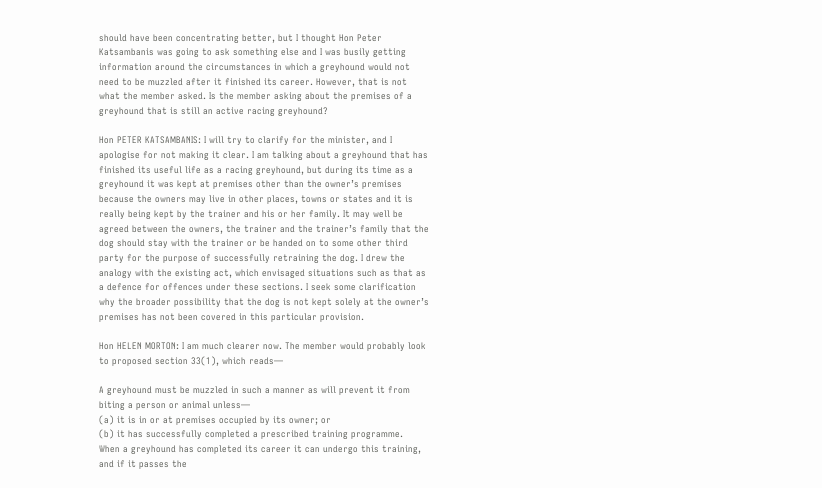should have been concentrating better, but I thought Hon Peter Katsambanis was going to ask something else and I was busily getting information around the circumstances in which a greyhound would not need to be muzzled after it finished its career. However, that is not what the member asked. Is the member asking about the premises of a greyhound that is still an active racing greyhound?

Hon PETER KATSAMBANIS: I will try to clarify for the minister, and I apologise for not making it clear. I am talking about a greyhound that has finished its useful life as a racing greyhound, but during its time as a greyhound it was kept at premises other than the owner’s premises because the owners may live in other places, towns or states and it is really being kept by the trainer and his or her family. It may well be agreed between the owners, the trainer and the trainer’s family that the dog should stay with the trainer or be handed on to some other third party for the purpose of successfully retraining the dog. I drew the analogy with the existing act, which envisaged situations such as that as a defence for offences under these sections. I seek some clarification why the broader possibility that the dog is not kept solely at the owner’s premises has not been covered in this particular provision.

Hon HELEN MORTON: I am much clearer now. The member would probably look to proposed section 33(1), which reads—

A greyhound must be muzzled in such a manner as will prevent it from biting a person or animal unless—
(a) it is in or at premises occupied by its owner; or
(b) it has successfully completed a prescribed training programme.
When a greyhound has completed its career it can undergo this training, and if it passes the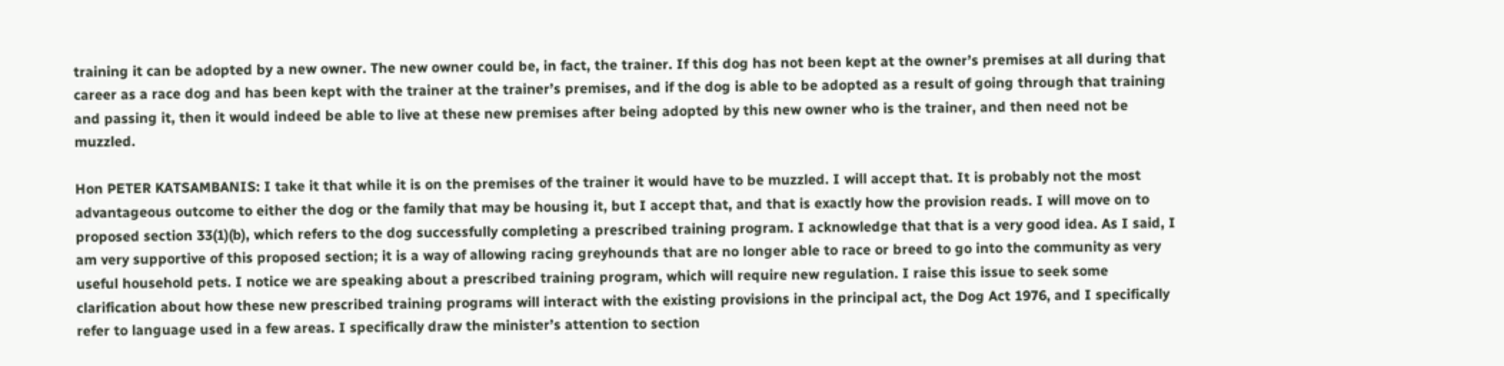training it can be adopted by a new owner. The new owner could be, in fact, the trainer. If this dog has not been kept at the owner’s premises at all during that career as a race dog and has been kept with the trainer at the trainer’s premises, and if the dog is able to be adopted as a result of going through that training and passing it, then it would indeed be able to live at these new premises after being adopted by this new owner who is the trainer, and then need not be muzzled.

Hon PETER KATSAMBANIS: I take it that while it is on the premises of the trainer it would have to be muzzled. I will accept that. It is probably not the most advantageous outcome to either the dog or the family that may be housing it, but I accept that, and that is exactly how the provision reads. I will move on to proposed section 33(1)(b), which refers to the dog successfully completing a prescribed training program. I acknowledge that that is a very good idea. As I said, I am very supportive of this proposed section; it is a way of allowing racing greyhounds that are no longer able to race or breed to go into the community as very useful household pets. I notice we are speaking about a prescribed training program, which will require new regulation. I raise this issue to seek some clarification about how these new prescribed training programs will interact with the existing provisions in the principal act, the Dog Act 1976, and I specifically refer to language used in a few areas. I specifically draw the minister’s attention to section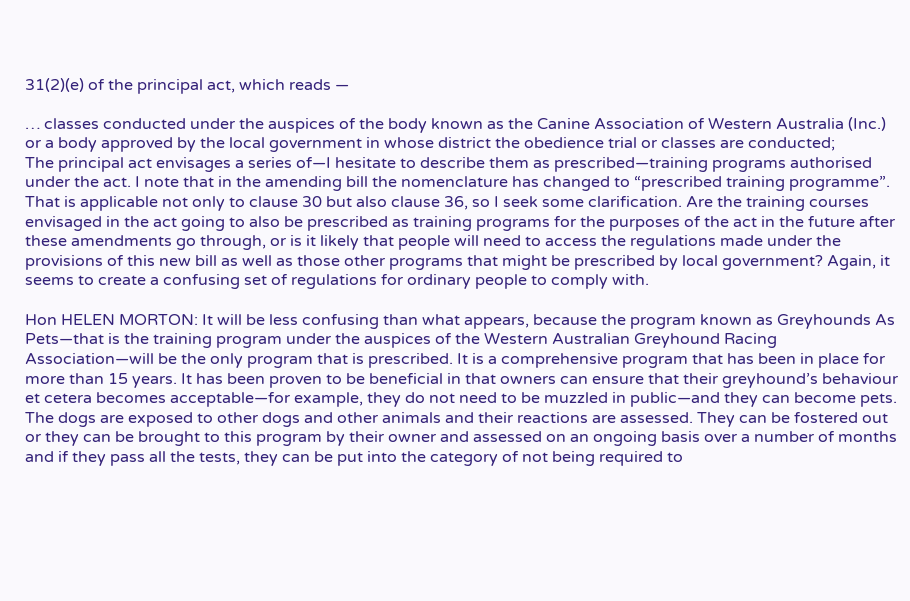31(2)(e) of the principal act, which reads —

… classes conducted under the auspices of the body known as the Canine Association of Western Australia (Inc.) or a body approved by the local government in whose district the obedience trial or classes are conducted;
The principal act envisages a series of—I hesitate to describe them as prescribed—training programs authorised under the act. I note that in the amending bill the nomenclature has changed to “prescribed training programme”. That is applicable not only to clause 30 but also clause 36, so I seek some clarification. Are the training courses envisaged in the act going to also be prescribed as training programs for the purposes of the act in the future after these amendments go through, or is it likely that people will need to access the regulations made under the provisions of this new bill as well as those other programs that might be prescribed by local government? Again, it seems to create a confusing set of regulations for ordinary people to comply with.

Hon HELEN MORTON: It will be less confusing than what appears, because the program known as Greyhounds As Pets—that is the training program under the auspices of the Western Australian Greyhound Racing Association—will be the only program that is prescribed. It is a comprehensive program that has been in place for more than 15 years. It has been proven to be beneficial in that owners can ensure that their greyhound’s behaviour et cetera becomes acceptable—for example, they do not need to be muzzled in public—and they can become pets. The dogs are exposed to other dogs and other animals and their reactions are assessed. They can be fostered out or they can be brought to this program by their owner and assessed on an ongoing basis over a number of months and if they pass all the tests, they can be put into the category of not being required to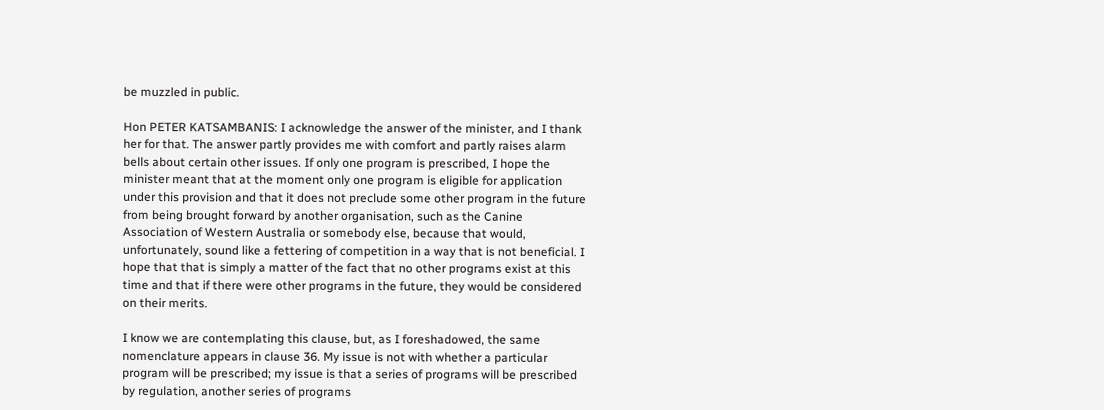be muzzled in public.

Hon PETER KATSAMBANIS: I acknowledge the answer of the minister, and I thank her for that. The answer partly provides me with comfort and partly raises alarm bells about certain other issues. If only one program is prescribed, I hope the minister meant that at the moment only one program is eligible for application under this provision and that it does not preclude some other program in the future from being brought forward by another organisation, such as the Canine Association of Western Australia or somebody else, because that would, unfortunately, sound like a fettering of competition in a way that is not beneficial. I hope that that is simply a matter of the fact that no other programs exist at this time and that if there were other programs in the future, they would be considered on their merits.

I know we are contemplating this clause, but, as I foreshadowed, the same nomenclature appears in clause 36. My issue is not with whether a particular program will be prescribed; my issue is that a series of programs will be prescribed by regulation, another series of programs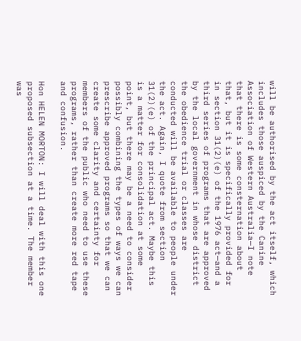will be authorised by the act itself, which includes those auspiced by the Canine Association of Western Australia—I note that there is some consternation about that, but it is specifically provided for in section 31(2)(e) of the 1976 act—and a third series of programs that are approved by the local government in whose district the obedience trial or classes are conducted will be available to people under the act. Again, I quote from section 31(2)(e) of the principal act. Maybe this is a matter for consolidation at some point, but there may be a need to consider possibly combining the types of ways we can prescribe approved programs so that we can create some clarity and certainty for members of the public who need to use these programs, rather than create more red tape and confusion.

Hon HELEN MORTON: I will deal with this one proposed subsection at a time. The member was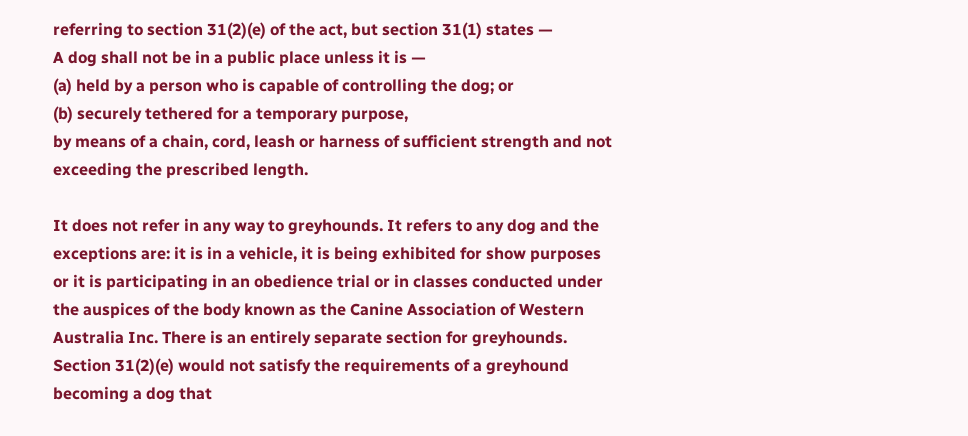referring to section 31(2)(e) of the act, but section 31(1) states —
A dog shall not be in a public place unless it is —
(a) held by a person who is capable of controlling the dog; or
(b) securely tethered for a temporary purpose,
by means of a chain, cord, leash or harness of sufficient strength and not exceeding the prescribed length.

It does not refer in any way to greyhounds. It refers to any dog and the exceptions are: it is in a vehicle, it is being exhibited for show purposes or it is participating in an obedience trial or in classes conducted under the auspices of the body known as the Canine Association of Western Australia Inc. There is an entirely separate section for greyhounds. Section 31(2)(e) would not satisfy the requirements of a greyhound becoming a dog that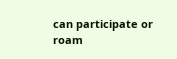can participate or roam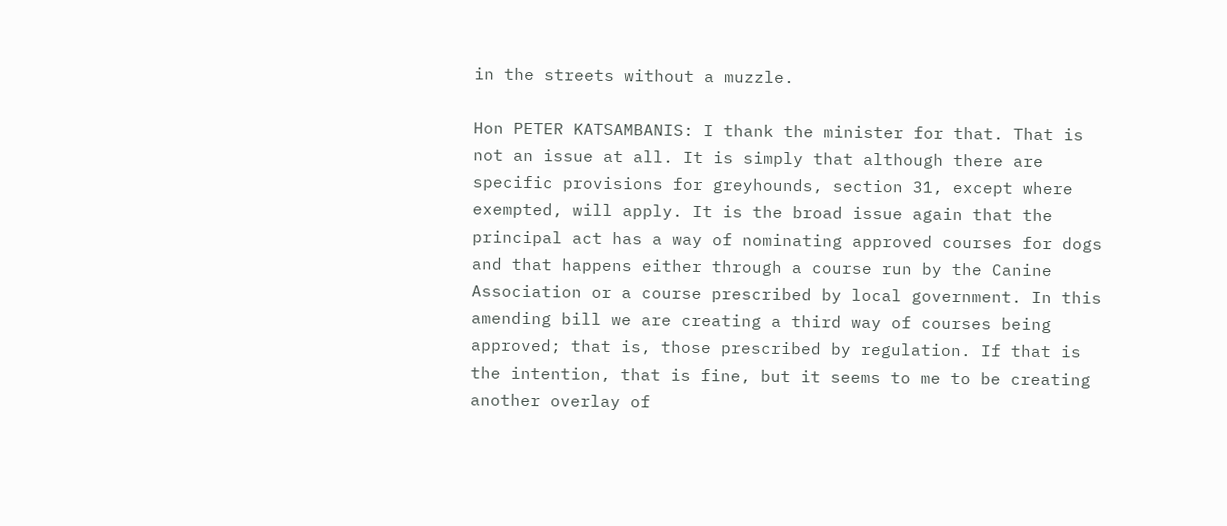in the streets without a muzzle.

Hon PETER KATSAMBANIS: I thank the minister for that. That is not an issue at all. It is simply that although there are specific provisions for greyhounds, section 31, except where exempted, will apply. It is the broad issue again that the principal act has a way of nominating approved courses for dogs and that happens either through a course run by the Canine Association or a course prescribed by local government. In this amending bill we are creating a third way of courses being approved; that is, those prescribed by regulation. If that is the intention, that is fine, but it seems to me to be creating another overlay of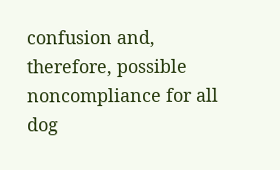confusion and, therefore, possible noncompliance for all dog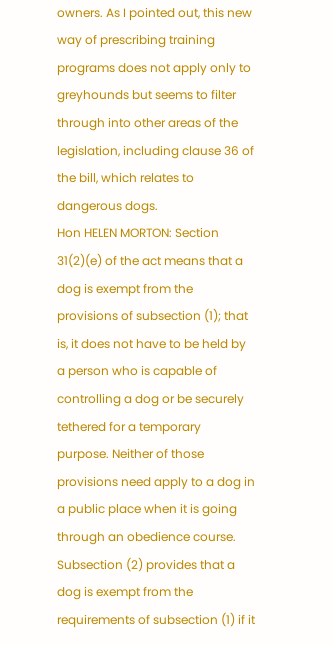owners. As I pointed out, this new way of prescribing training programs does not apply only to greyhounds but seems to filter through into other areas of the legislation, including clause 36 of the bill, which relates to dangerous dogs.
Hon HELEN MORTON: Section 31(2)(e) of the act means that a dog is exempt from the provisions of subsection (1); that is, it does not have to be held by a person who is capable of controlling a dog or be securely tethered for a temporary purpose. Neither of those provisions need apply to a dog in a public place when it is going through an obedience course. Subsection (2) provides that a dog is exempt from the requirements of subsection (1) if it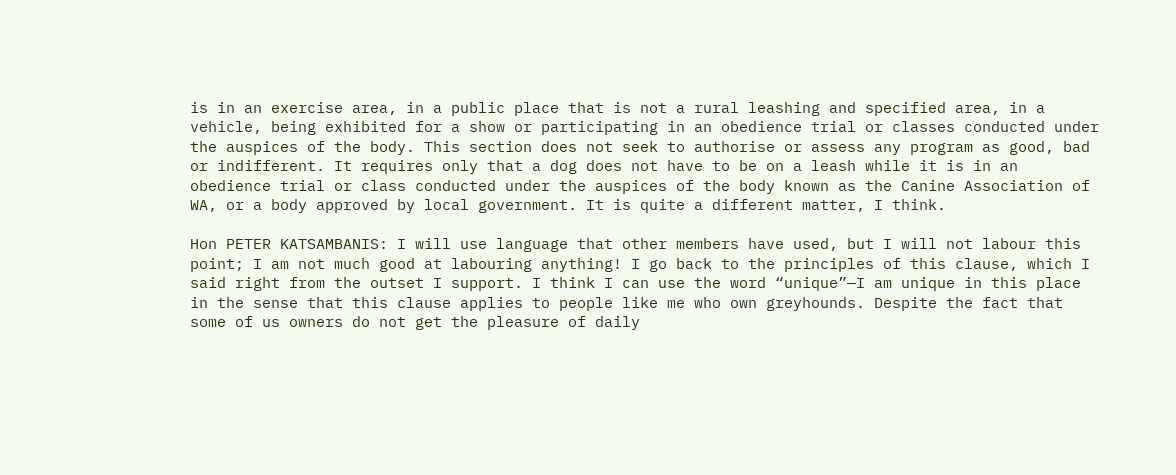is in an exercise area, in a public place that is not a rural leashing and specified area, in a vehicle, being exhibited for a show or participating in an obedience trial or classes conducted under the auspices of the body. This section does not seek to authorise or assess any program as good, bad or indifferent. It requires only that a dog does not have to be on a leash while it is in an obedience trial or class conducted under the auspices of the body known as the Canine Association of WA, or a body approved by local government. It is quite a different matter, I think.

Hon PETER KATSAMBANIS: I will use language that other members have used, but I will not labour this point; I am not much good at labouring anything! I go back to the principles of this clause, which I said right from the outset I support. I think I can use the word “unique”—I am unique in this place in the sense that this clause applies to people like me who own greyhounds. Despite the fact that some of us owners do not get the pleasure of daily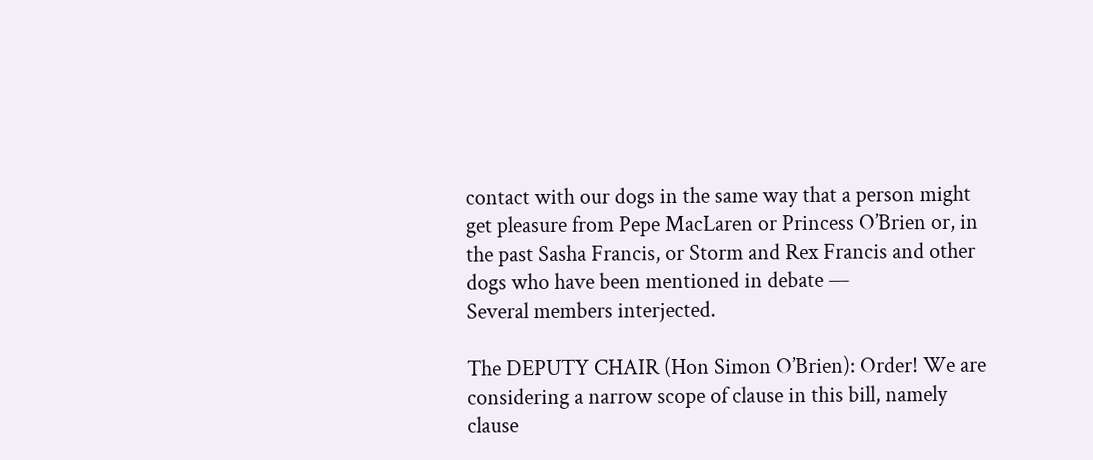contact with our dogs in the same way that a person might get pleasure from Pepe MacLaren or Princess O’Brien or, in the past Sasha Francis, or Storm and Rex Francis and other dogs who have been mentioned in debate —
Several members interjected.

The DEPUTY CHAIR (Hon Simon O’Brien): Order! We are considering a narrow scope of clause in this bill, namely clause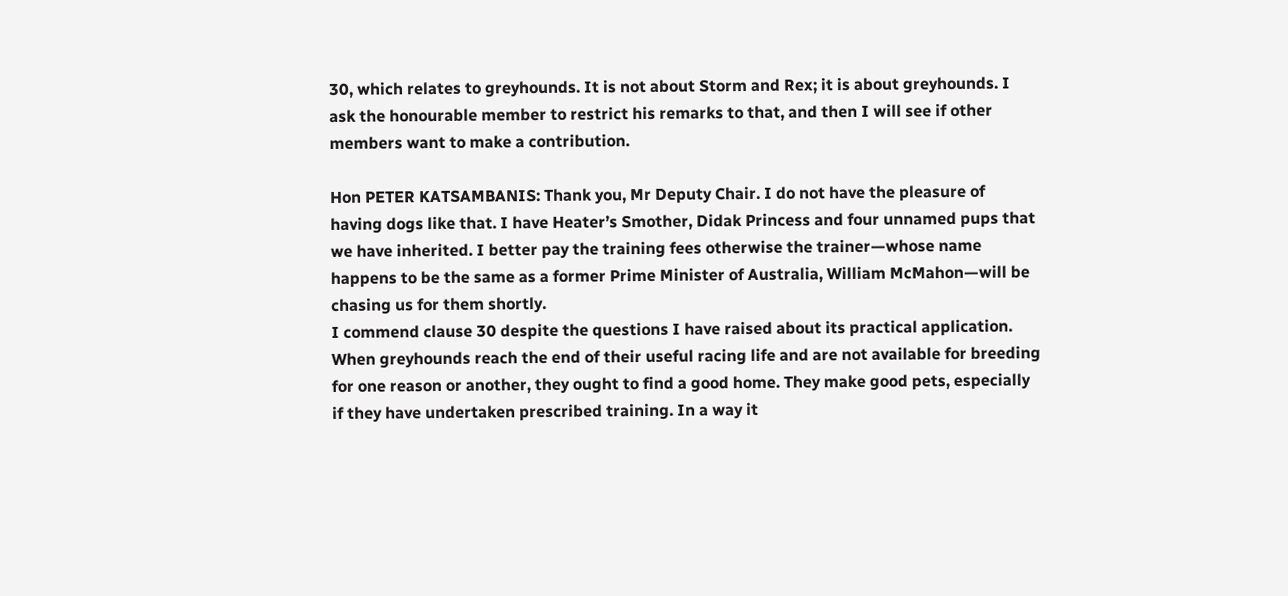30, which relates to greyhounds. It is not about Storm and Rex; it is about greyhounds. I ask the honourable member to restrict his remarks to that, and then I will see if other members want to make a contribution.

Hon PETER KATSAMBANIS: Thank you, Mr Deputy Chair. I do not have the pleasure of having dogs like that. I have Heater’s Smother, Didak Princess and four unnamed pups that we have inherited. I better pay the training fees otherwise the trainer—whose name happens to be the same as a former Prime Minister of Australia, William McMahon—will be chasing us for them shortly.
I commend clause 30 despite the questions I have raised about its practical application. When greyhounds reach the end of their useful racing life and are not available for breeding for one reason or another, they ought to find a good home. They make good pets, especially if they have undertaken prescribed training. In a way it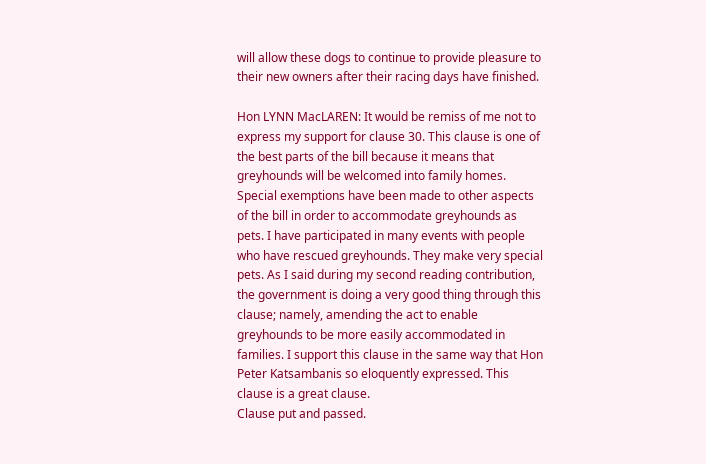will allow these dogs to continue to provide pleasure to their new owners after their racing days have finished.

Hon LYNN MacLAREN: It would be remiss of me not to express my support for clause 30. This clause is one of the best parts of the bill because it means that greyhounds will be welcomed into family homes. Special exemptions have been made to other aspects of the bill in order to accommodate greyhounds as pets. I have participated in many events with people who have rescued greyhounds. They make very special pets. As I said during my second reading contribution, the government is doing a very good thing through this clause; namely, amending the act to enable greyhounds to be more easily accommodated in families. I support this clause in the same way that Hon Peter Katsambanis so eloquently expressed. This clause is a great clause.
Clause put and passed.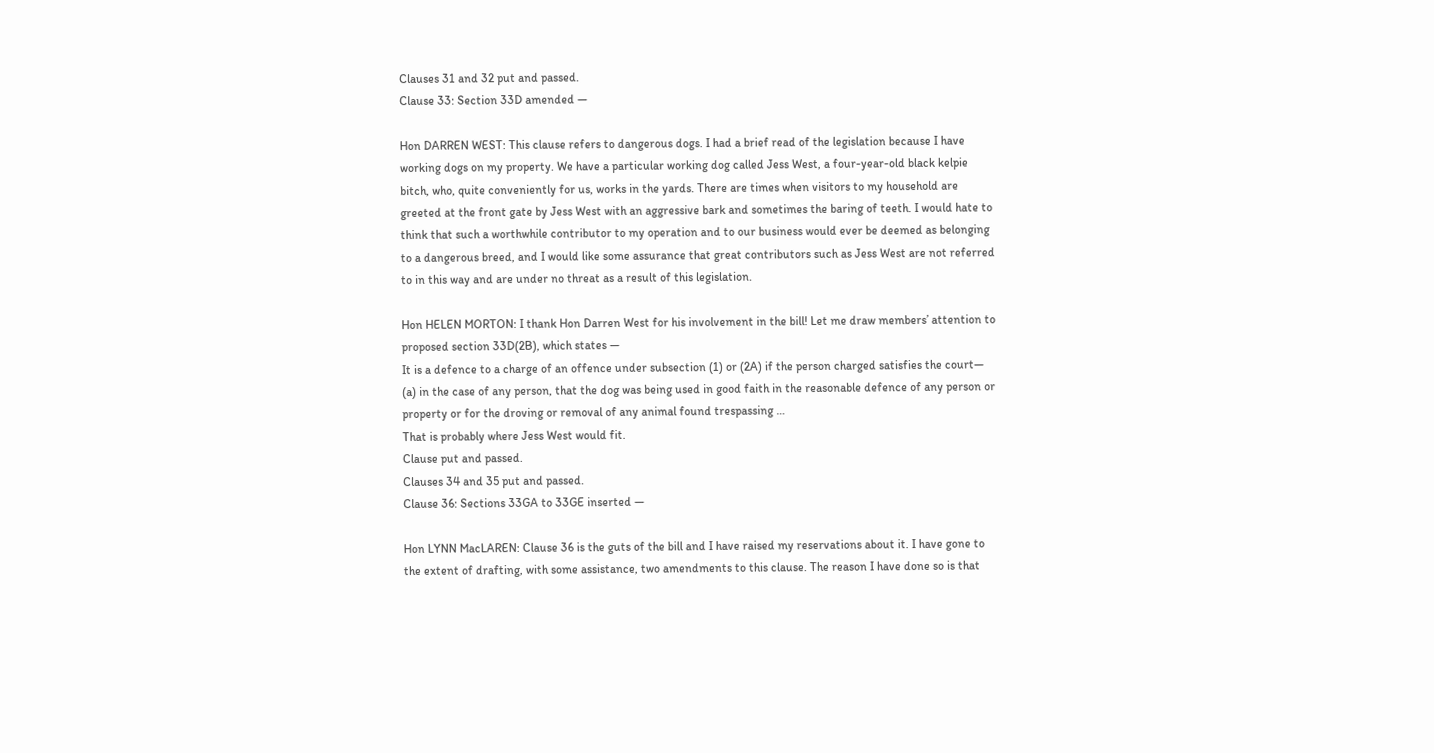Clauses 31 and 32 put and passed.
Clause 33: Section 33D amended —

Hon DARREN WEST: This clause refers to dangerous dogs. I had a brief read of the legislation because I have working dogs on my property. We have a particular working dog called Jess West, a four-year-old black kelpie bitch, who, quite conveniently for us, works in the yards. There are times when visitors to my household are greeted at the front gate by Jess West with an aggressive bark and sometimes the baring of teeth. I would hate to think that such a worthwhile contributor to my operation and to our business would ever be deemed as belonging to a dangerous breed, and I would like some assurance that great contributors such as Jess West are not referred to in this way and are under no threat as a result of this legislation.

Hon HELEN MORTON: I thank Hon Darren West for his involvement in the bill! Let me draw members’ attention to proposed section 33D(2B), which states —
It is a defence to a charge of an offence under subsection (1) or (2A) if the person charged satisfies the court—
(a) in the case of any person, that the dog was being used in good faith in the reasonable defence of any person or property or for the droving or removal of any animal found trespassing …
That is probably where Jess West would fit.
Clause put and passed.
Clauses 34 and 35 put and passed.
Clause 36: Sections 33GA to 33GE inserted —

Hon LYNN MacLAREN: Clause 36 is the guts of the bill and I have raised my reservations about it. I have gone to the extent of drafting, with some assistance, two amendments to this clause. The reason I have done so is that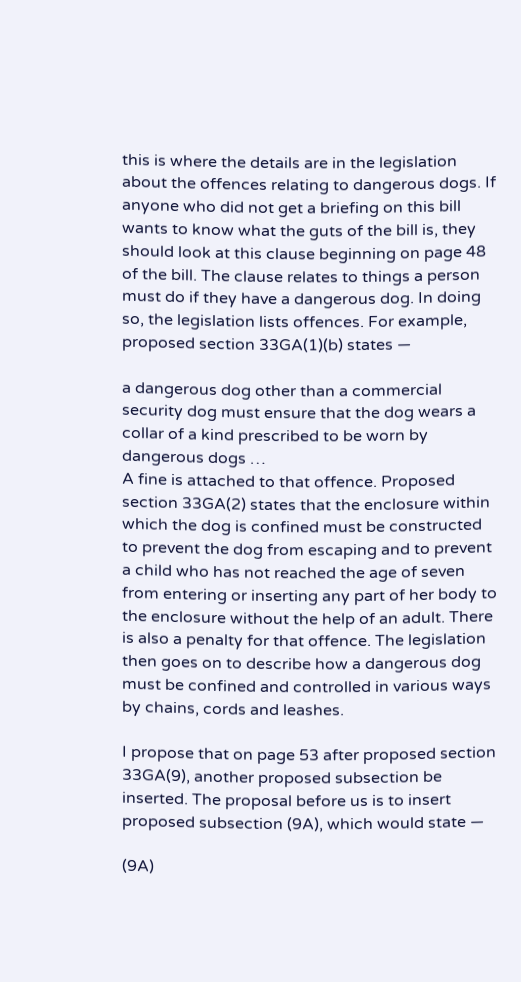this is where the details are in the legislation about the offences relating to dangerous dogs. If anyone who did not get a briefing on this bill wants to know what the guts of the bill is, they should look at this clause beginning on page 48 of the bill. The clause relates to things a person must do if they have a dangerous dog. In doing so, the legislation lists offences. For example, proposed section 33GA(1)(b) states —

a dangerous dog other than a commercial security dog must ensure that the dog wears a collar of a kind prescribed to be worn by dangerous dogs …
A fine is attached to that offence. Proposed section 33GA(2) states that the enclosure within which the dog is confined must be constructed to prevent the dog from escaping and to prevent a child who has not reached the age of seven from entering or inserting any part of her body to the enclosure without the help of an adult. There is also a penalty for that offence. The legislation then goes on to describe how a dangerous dog must be confined and controlled in various ways by chains, cords and leashes.

I propose that on page 53 after proposed section 33GA(9), another proposed subsection be inserted. The proposal before us is to insert proposed subsection (9A), which would state —

(9A)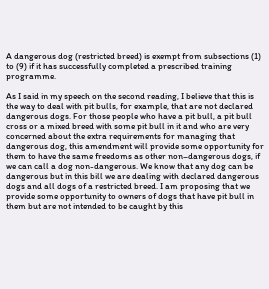A dangerous dog (restricted breed) is exempt from subsections (1) to (9) if it has successfully completed a prescribed training programme.

As I said in my speech on the second reading, I believe that this is the way to deal with pit bulls, for example, that are not declared dangerous dogs. For those people who have a pit bull, a pit bull cross or a mixed breed with some pit bull in it and who are very concerned about the extra requirements for managing that dangerous dog, this amendment will provide some opportunity for them to have the same freedoms as other non–dangerous dogs, if we can call a dog non-dangerous. We know that any dog can be dangerous but in this bill we are dealing with declared dangerous dogs and all dogs of a restricted breed. I am proposing that we provide some opportunity to owners of dogs that have pit bull in them but are not intended to be caught by this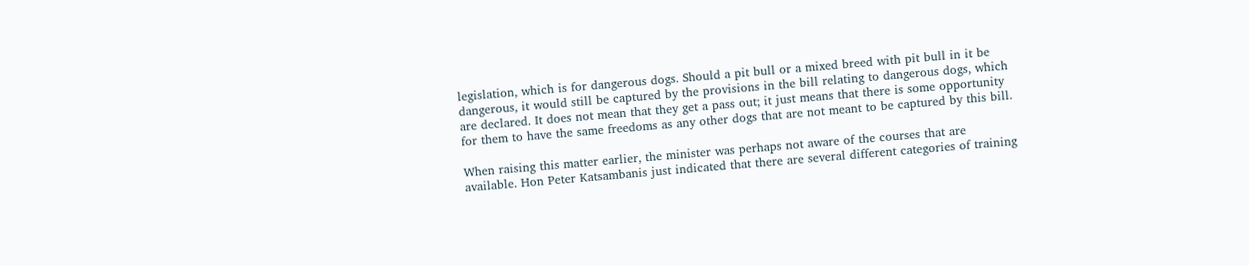legislation, which is for dangerous dogs. Should a pit bull or a mixed breed with pit bull in it be dangerous, it would still be captured by the provisions in the bill relating to dangerous dogs, which are declared. It does not mean that they get a pass out; it just means that there is some opportunity for them to have the same freedoms as any other dogs that are not meant to be captured by this bill.

When raising this matter earlier, the minister was perhaps not aware of the courses that are available. Hon Peter Katsambanis just indicated that there are several different categories of training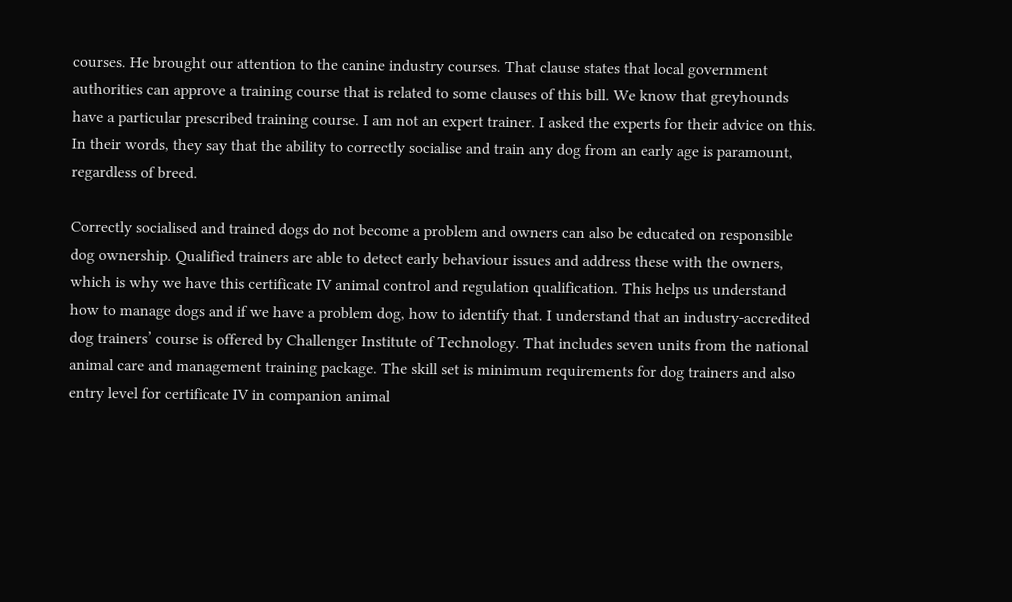courses. He brought our attention to the canine industry courses. That clause states that local government authorities can approve a training course that is related to some clauses of this bill. We know that greyhounds have a particular prescribed training course. I am not an expert trainer. I asked the experts for their advice on this. In their words, they say that the ability to correctly socialise and train any dog from an early age is paramount, regardless of breed.

Correctly socialised and trained dogs do not become a problem and owners can also be educated on responsible dog ownership. Qualified trainers are able to detect early behaviour issues and address these with the owners, which is why we have this certificate IV animal control and regulation qualification. This helps us understand how to manage dogs and if we have a problem dog, how to identify that. I understand that an industry-accredited dog trainers’ course is offered by Challenger Institute of Technology. That includes seven units from the national animal care and management training package. The skill set is minimum requirements for dog trainers and also entry level for certificate IV in companion animal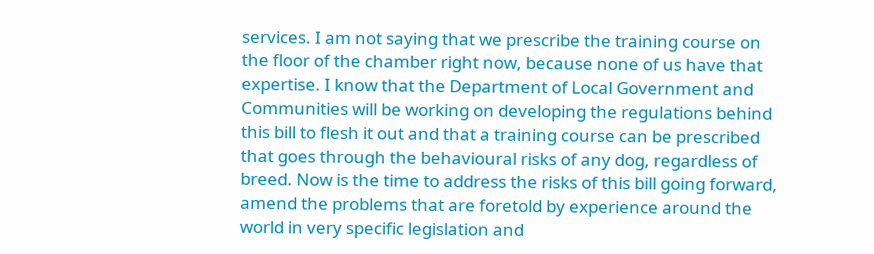services. I am not saying that we prescribe the training course on the floor of the chamber right now, because none of us have that expertise. I know that the Department of Local Government and Communities will be working on developing the regulations behind this bill to flesh it out and that a training course can be prescribed that goes through the behavioural risks of any dog, regardless of breed. Now is the time to address the risks of this bill going forward, amend the problems that are foretold by experience around the world in very specific legislation and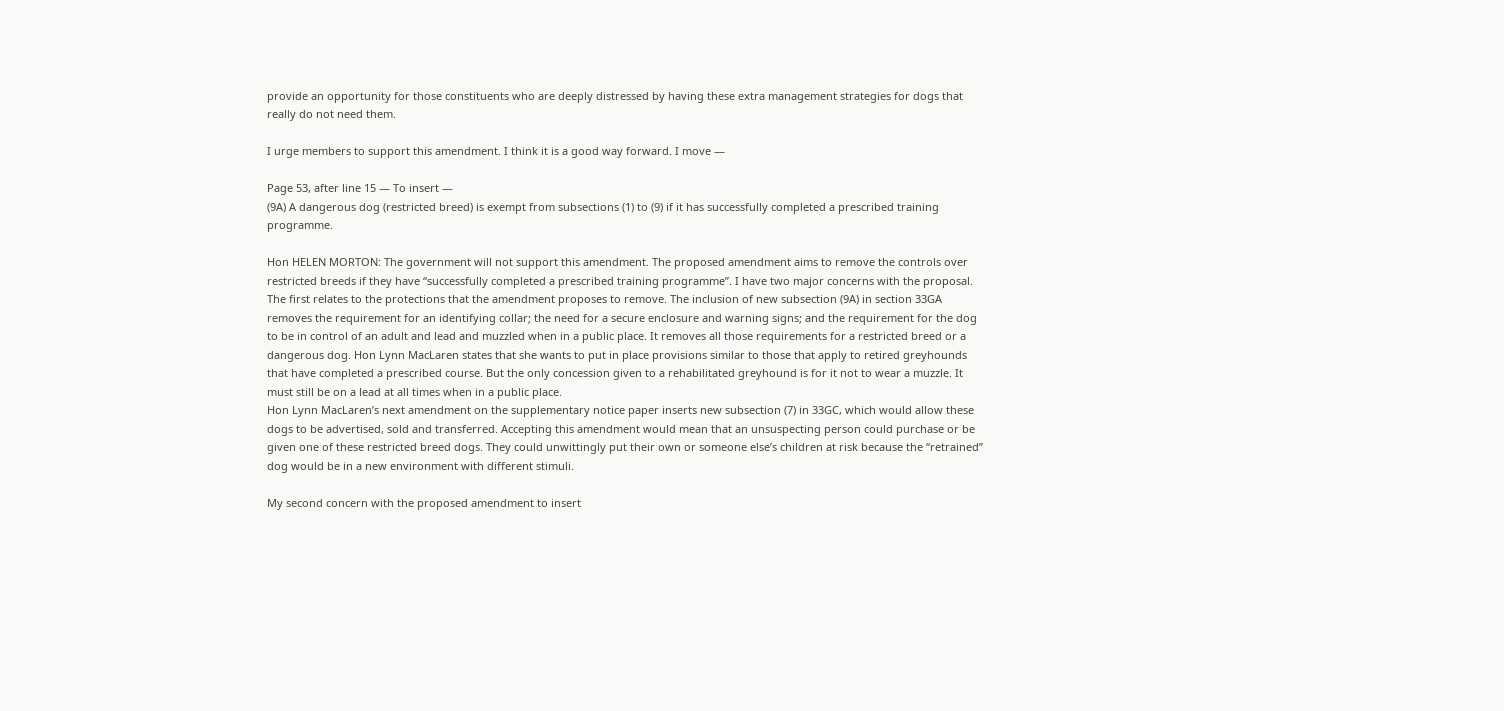provide an opportunity for those constituents who are deeply distressed by having these extra management strategies for dogs that really do not need them.

I urge members to support this amendment. I think it is a good way forward. I move —

Page 53, after line 15 — To insert —
(9A) A dangerous dog (restricted breed) is exempt from subsections (1) to (9) if it has successfully completed a prescribed training programme.

Hon HELEN MORTON: The government will not support this amendment. The proposed amendment aims to remove the controls over restricted breeds if they have “successfully completed a prescribed training programme”. I have two major concerns with the proposal. The first relates to the protections that the amendment proposes to remove. The inclusion of new subsection (9A) in section 33GA removes the requirement for an identifying collar; the need for a secure enclosure and warning signs; and the requirement for the dog to be in control of an adult and lead and muzzled when in a public place. It removes all those requirements for a restricted breed or a dangerous dog. Hon Lynn MacLaren states that she wants to put in place provisions similar to those that apply to retired greyhounds that have completed a prescribed course. But the only concession given to a rehabilitated greyhound is for it not to wear a muzzle. It must still be on a lead at all times when in a public place.
Hon Lynn MacLaren’s next amendment on the supplementary notice paper inserts new subsection (7) in 33GC, which would allow these dogs to be advertised, sold and transferred. Accepting this amendment would mean that an unsuspecting person could purchase or be given one of these restricted breed dogs. They could unwittingly put their own or someone else’s children at risk because the “retrained” dog would be in a new environment with different stimuli.

My second concern with the proposed amendment to insert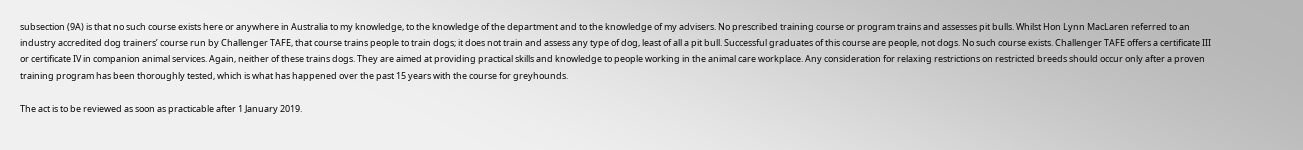subsection (9A) is that no such course exists here or anywhere in Australia to my knowledge, to the knowledge of the department and to the knowledge of my advisers. No prescribed training course or program trains and assesses pit bulls. Whilst Hon Lynn MacLaren referred to an industry accredited dog trainers’ course run by Challenger TAFE, that course trains people to train dogs; it does not train and assess any type of dog, least of all a pit bull. Successful graduates of this course are people, not dogs. No such course exists. Challenger TAFE offers a certificate III or certificate IV in companion animal services. Again, neither of these trains dogs. They are aimed at providing practical skills and knowledge to people working in the animal care workplace. Any consideration for relaxing restrictions on restricted breeds should occur only after a proven training program has been thoroughly tested, which is what has happened over the past 15 years with the course for greyhounds.

The act is to be reviewed as soon as practicable after 1 January 2019.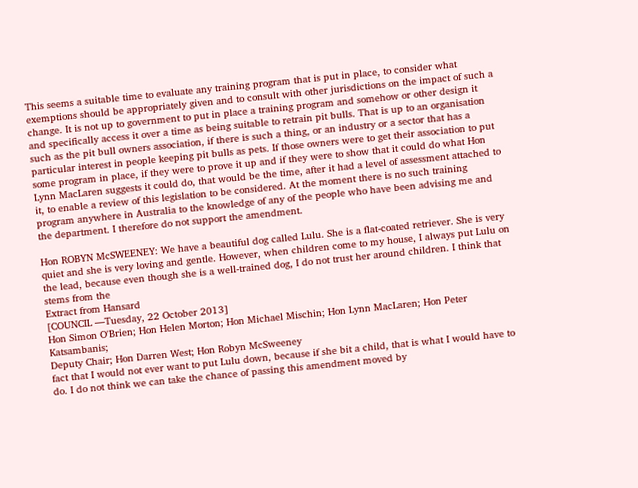This seems a suitable time to evaluate any training program that is put in place, to consider what exemptions should be appropriately given and to consult with other jurisdictions on the impact of such a change. It is not up to government to put in place a training program and somehow or other design it and specifically access it over a time as being suitable to retrain pit bulls. That is up to an organisation such as the pit bull owners association, if there is such a thing, or an industry or a sector that has a particular interest in people keeping pit bulls as pets. If those owners were to get their association to put some program in place, if they were to prove it up and if they were to show that it could do what Hon Lynn MacLaren suggests it could do, that would be the time, after it had a level of assessment attached to it, to enable a review of this legislation to be considered. At the moment there is no such training program anywhere in Australia to the knowledge of any of the people who have been advising me and the department. I therefore do not support the amendment.

Hon ROBYN McSWEENEY: We have a beautiful dog called Lulu. She is a flat-coated retriever. She is very quiet and she is very loving and gentle. However, when children come to my house, I always put Lulu on the lead, because even though she is a well-trained dog, I do not trust her around children. I think that stems from the
Extract from Hansard
[COUNCIL —Tuesday, 22 October 2013]
Hon Simon O'Brien; Hon Helen Morton; Hon Michael Mischin; Hon Lynn MacLaren; Hon Peter Katsambanis;
Deputy Chair; Hon Darren West; Hon Robyn McSweeney
fact that I would not ever want to put Lulu down, because if she bit a child, that is what I would have to do. I do not think we can take the chance of passing this amendment moved by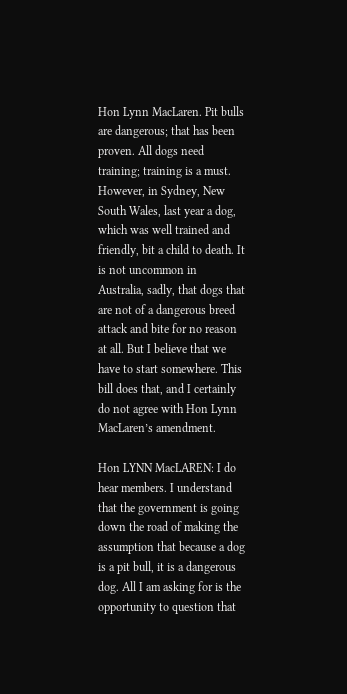Hon Lynn MacLaren. Pit bulls are dangerous; that has been proven. All dogs need training; training is a must. However, in Sydney, New South Wales, last year a dog, which was well trained and friendly, bit a child to death. It is not uncommon in Australia, sadly, that dogs that are not of a dangerous breed attack and bite for no reason at all. But I believe that we have to start somewhere. This bill does that, and I certainly do not agree with Hon Lynn MacLaren’s amendment.

Hon LYNN MacLAREN: I do hear members. I understand that the government is going down the road of making the assumption that because a dog is a pit bull, it is a dangerous dog. All I am asking for is the opportunity to question that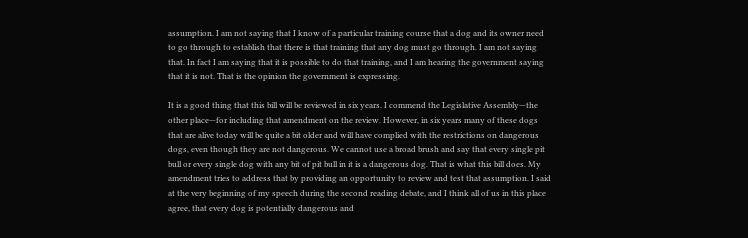assumption. I am not saying that I know of a particular training course that a dog and its owner need to go through to establish that there is that training that any dog must go through. I am not saying that. In fact I am saying that it is possible to do that training, and I am hearing the government saying that it is not. That is the opinion the government is expressing.

It is a good thing that this bill will be reviewed in six years. I commend the Legislative Assembly—the other place—for including that amendment on the review. However, in six years many of these dogs that are alive today will be quite a bit older and will have complied with the restrictions on dangerous dogs, even though they are not dangerous. We cannot use a broad brush and say that every single pit bull or every single dog with any bit of pit bull in it is a dangerous dog. That is what this bill does. My amendment tries to address that by providing an opportunity to review and test that assumption. I said at the very beginning of my speech during the second reading debate, and I think all of us in this place agree, that every dog is potentially dangerous and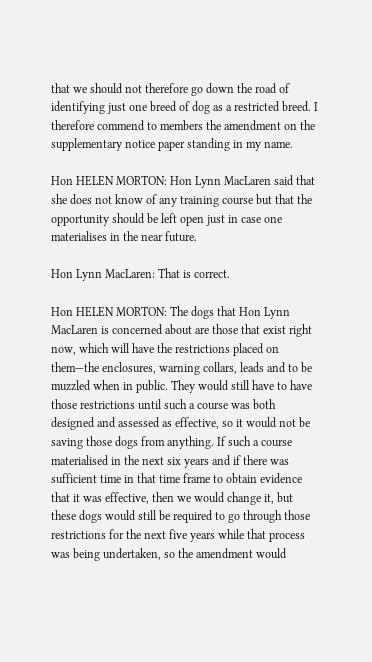that we should not therefore go down the road of identifying just one breed of dog as a restricted breed. I therefore commend to members the amendment on the supplementary notice paper standing in my name.

Hon HELEN MORTON: Hon Lynn MacLaren said that she does not know of any training course but that the opportunity should be left open just in case one materialises in the near future.

Hon Lynn MacLaren: That is correct.

Hon HELEN MORTON: The dogs that Hon Lynn MacLaren is concerned about are those that exist right now, which will have the restrictions placed on them—the enclosures, warning collars, leads and to be muzzled when in public. They would still have to have those restrictions until such a course was both designed and assessed as effective, so it would not be saving those dogs from anything. If such a course materialised in the next six years and if there was sufficient time in that time frame to obtain evidence that it was effective, then we would change it, but these dogs would still be required to go through those restrictions for the next five years while that process was being undertaken, so the amendment would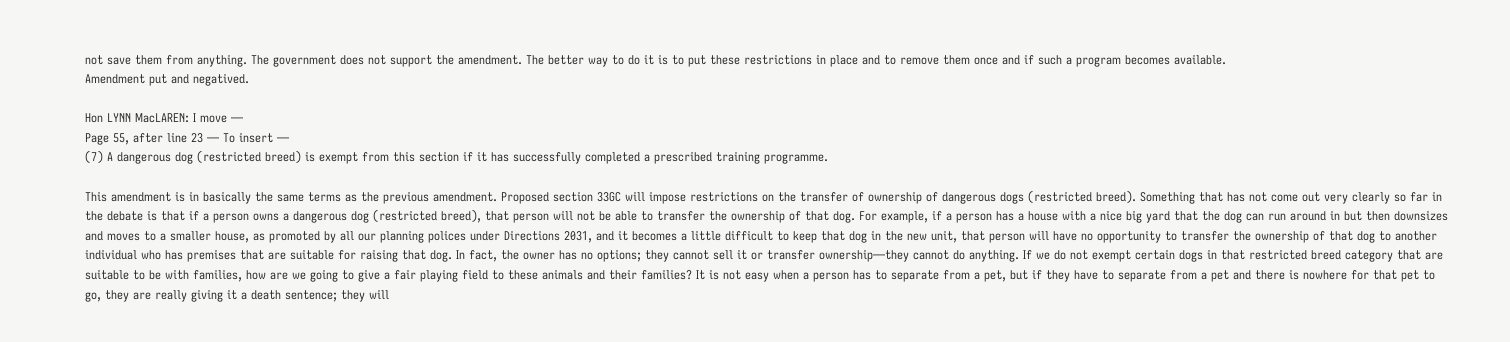not save them from anything. The government does not support the amendment. The better way to do it is to put these restrictions in place and to remove them once and if such a program becomes available.
Amendment put and negatived.

Hon LYNN MacLAREN: I move —
Page 55, after line 23 — To insert —
(7) A dangerous dog (restricted breed) is exempt from this section if it has successfully completed a prescribed training programme.

This amendment is in basically the same terms as the previous amendment. Proposed section 33GC will impose restrictions on the transfer of ownership of dangerous dogs (restricted breed). Something that has not come out very clearly so far in the debate is that if a person owns a dangerous dog (restricted breed), that person will not be able to transfer the ownership of that dog. For example, if a person has a house with a nice big yard that the dog can run around in but then downsizes and moves to a smaller house, as promoted by all our planning polices under Directions 2031, and it becomes a little difficult to keep that dog in the new unit, that person will have no opportunity to transfer the ownership of that dog to another individual who has premises that are suitable for raising that dog. In fact, the owner has no options; they cannot sell it or transfer ownership—they cannot do anything. If we do not exempt certain dogs in that restricted breed category that are suitable to be with families, how are we going to give a fair playing field to these animals and their families? It is not easy when a person has to separate from a pet, but if they have to separate from a pet and there is nowhere for that pet to go, they are really giving it a death sentence; they will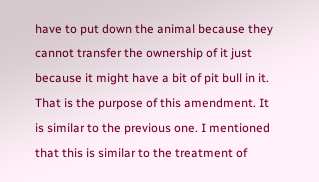have to put down the animal because they cannot transfer the ownership of it just because it might have a bit of pit bull in it. That is the purpose of this amendment. It is similar to the previous one. I mentioned that this is similar to the treatment of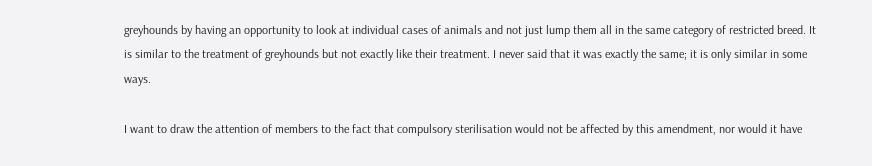greyhounds by having an opportunity to look at individual cases of animals and not just lump them all in the same category of restricted breed. It is similar to the treatment of greyhounds but not exactly like their treatment. I never said that it was exactly the same; it is only similar in some ways.

I want to draw the attention of members to the fact that compulsory sterilisation would not be affected by this amendment, nor would it have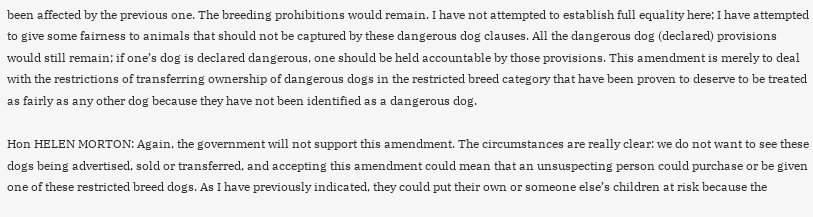been affected by the previous one. The breeding prohibitions would remain. I have not attempted to establish full equality here; I have attempted to give some fairness to animals that should not be captured by these dangerous dog clauses. All the dangerous dog (declared) provisions would still remain; if one’s dog is declared dangerous, one should be held accountable by those provisions. This amendment is merely to deal with the restrictions of transferring ownership of dangerous dogs in the restricted breed category that have been proven to deserve to be treated as fairly as any other dog because they have not been identified as a dangerous dog.

Hon HELEN MORTON: Again, the government will not support this amendment. The circumstances are really clear: we do not want to see these dogs being advertised, sold or transferred, and accepting this amendment could mean that an unsuspecting person could purchase or be given one of these restricted breed dogs. As I have previously indicated, they could put their own or someone else’s children at risk because the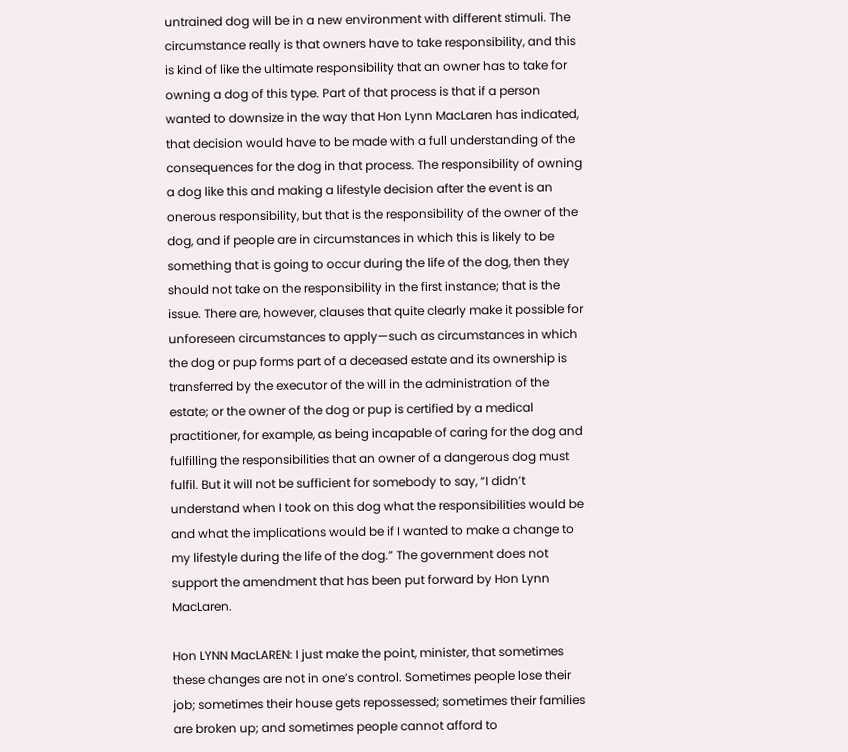untrained dog will be in a new environment with different stimuli. The circumstance really is that owners have to take responsibility, and this is kind of like the ultimate responsibility that an owner has to take for owning a dog of this type. Part of that process is that if a person wanted to downsize in the way that Hon Lynn MacLaren has indicated, that decision would have to be made with a full understanding of the consequences for the dog in that process. The responsibility of owning a dog like this and making a lifestyle decision after the event is an onerous responsibility, but that is the responsibility of the owner of the dog, and if people are in circumstances in which this is likely to be something that is going to occur during the life of the dog, then they should not take on the responsibility in the first instance; that is the issue. There are, however, clauses that quite clearly make it possible for unforeseen circumstances to apply—such as circumstances in which the dog or pup forms part of a deceased estate and its ownership is transferred by the executor of the will in the administration of the estate; or the owner of the dog or pup is certified by a medical practitioner, for example, as being incapable of caring for the dog and fulfilling the responsibilities that an owner of a dangerous dog must fulfil. But it will not be sufficient for somebody to say, “I didn’t understand when I took on this dog what the responsibilities would be and what the implications would be if I wanted to make a change to my lifestyle during the life of the dog.” The government does not support the amendment that has been put forward by Hon Lynn MacLaren.

Hon LYNN MacLAREN: I just make the point, minister, that sometimes these changes are not in one’s control. Sometimes people lose their job; sometimes their house gets repossessed; sometimes their families are broken up; and sometimes people cannot afford to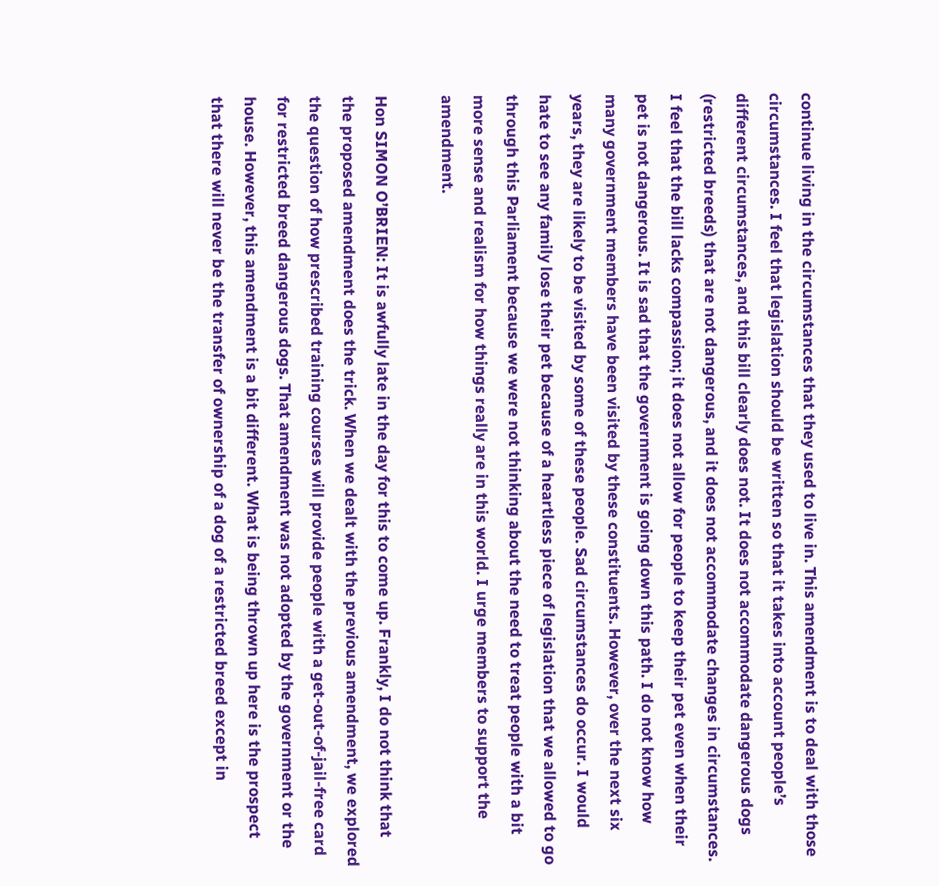continue living in the circumstances that they used to live in. This amendment is to deal with those circumstances. I feel that legislation should be written so that it takes into account people’s different circumstances, and this bill clearly does not. It does not accommodate dangerous dogs (restricted breeds) that are not dangerous, and it does not accommodate changes in circumstances. I feel that the bill lacks compassion; it does not allow for people to keep their pet even when their pet is not dangerous. It is sad that the government is going down this path. I do not know how many government members have been visited by these constituents. However, over the next six years, they are likely to be visited by some of these people. Sad circumstances do occur. I would hate to see any family lose their pet because of a heartless piece of legislation that we allowed to go through this Parliament because we were not thinking about the need to treat people with a bit more sense and realism for how things really are in this world. I urge members to support the amendment.

Hon SIMON O’BRIEN: It is awfully late in the day for this to come up. Frankly, I do not think that the proposed amendment does the trick. When we dealt with the previous amendment, we explored the question of how prescribed training courses will provide people with a get-out-of-jail-free card for restricted breed dangerous dogs. That amendment was not adopted by the government or the house. However, this amendment is a bit different. What is being thrown up here is the prospect that there will never be the transfer of ownership of a dog of a restricted breed except in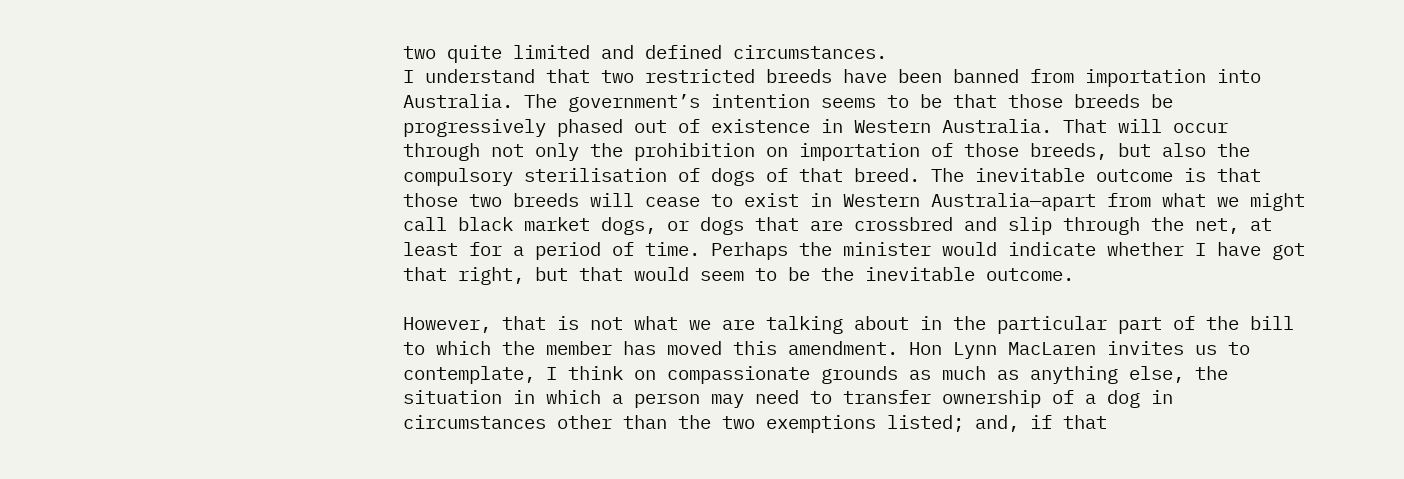two quite limited and defined circumstances.
I understand that two restricted breeds have been banned from importation into Australia. The government’s intention seems to be that those breeds be progressively phased out of existence in Western Australia. That will occur through not only the prohibition on importation of those breeds, but also the compulsory sterilisation of dogs of that breed. The inevitable outcome is that those two breeds will cease to exist in Western Australia—apart from what we might call black market dogs, or dogs that are crossbred and slip through the net, at least for a period of time. Perhaps the minister would indicate whether I have got that right, but that would seem to be the inevitable outcome.

However, that is not what we are talking about in the particular part of the bill to which the member has moved this amendment. Hon Lynn MacLaren invites us to contemplate, I think on compassionate grounds as much as anything else, the situation in which a person may need to transfer ownership of a dog in circumstances other than the two exemptions listed; and, if that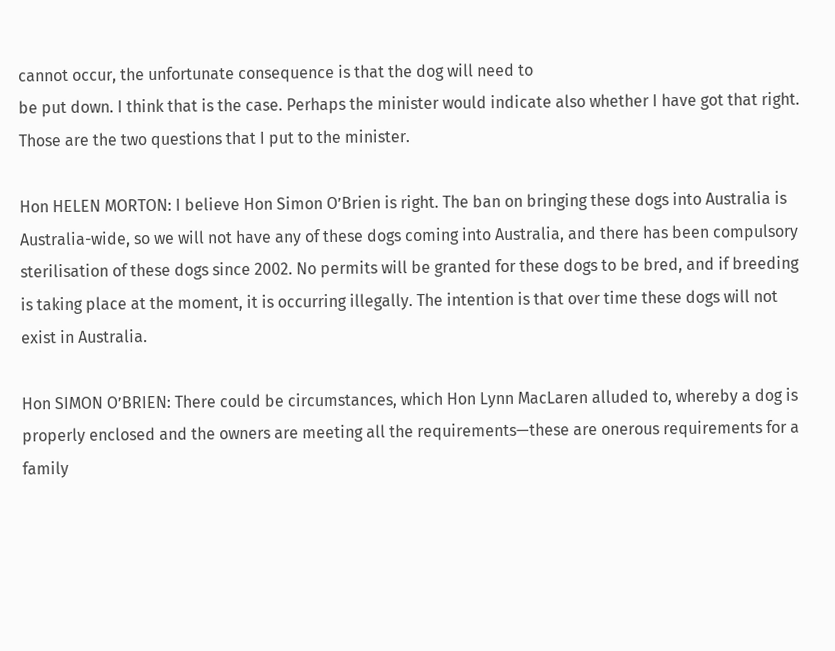cannot occur, the unfortunate consequence is that the dog will need to
be put down. I think that is the case. Perhaps the minister would indicate also whether I have got that right. Those are the two questions that I put to the minister.

Hon HELEN MORTON: I believe Hon Simon O’Brien is right. The ban on bringing these dogs into Australia is Australia-wide, so we will not have any of these dogs coming into Australia, and there has been compulsory sterilisation of these dogs since 2002. No permits will be granted for these dogs to be bred, and if breeding is taking place at the moment, it is occurring illegally. The intention is that over time these dogs will not exist in Australia.

Hon SIMON O’BRIEN: There could be circumstances, which Hon Lynn MacLaren alluded to, whereby a dog is properly enclosed and the owners are meeting all the requirements—these are onerous requirements for a family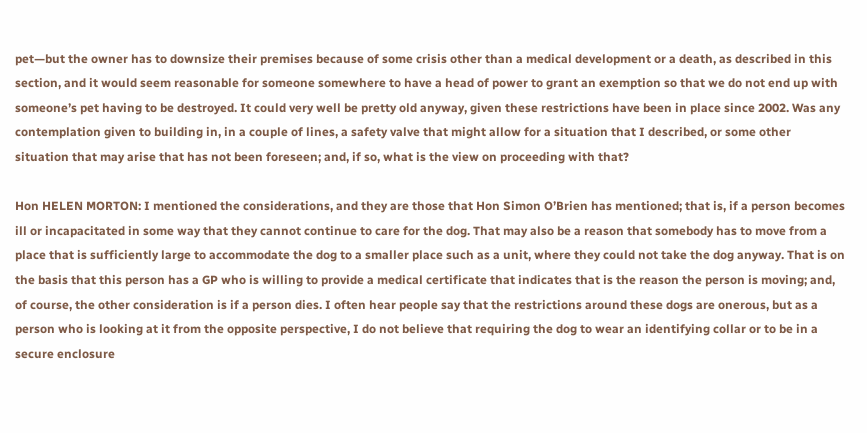pet—but the owner has to downsize their premises because of some crisis other than a medical development or a death, as described in this section, and it would seem reasonable for someone somewhere to have a head of power to grant an exemption so that we do not end up with someone’s pet having to be destroyed. It could very well be pretty old anyway, given these restrictions have been in place since 2002. Was any contemplation given to building in, in a couple of lines, a safety valve that might allow for a situation that I described, or some other situation that may arise that has not been foreseen; and, if so, what is the view on proceeding with that?

Hon HELEN MORTON: I mentioned the considerations, and they are those that Hon Simon O’Brien has mentioned; that is, if a person becomes ill or incapacitated in some way that they cannot continue to care for the dog. That may also be a reason that somebody has to move from a place that is sufficiently large to accommodate the dog to a smaller place such as a unit, where they could not take the dog anyway. That is on the basis that this person has a GP who is willing to provide a medical certificate that indicates that is the reason the person is moving; and, of course, the other consideration is if a person dies. I often hear people say that the restrictions around these dogs are onerous, but as a person who is looking at it from the opposite perspective, I do not believe that requiring the dog to wear an identifying collar or to be in a secure enclosure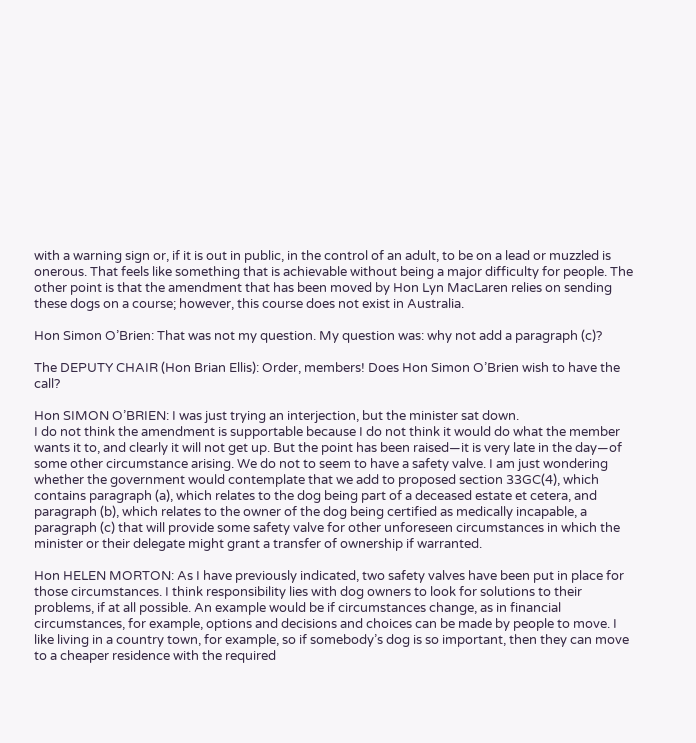with a warning sign or, if it is out in public, in the control of an adult, to be on a lead or muzzled is onerous. That feels like something that is achievable without being a major difficulty for people. The other point is that the amendment that has been moved by Hon Lyn MacLaren relies on sending these dogs on a course; however, this course does not exist in Australia.

Hon Simon O’Brien: That was not my question. My question was: why not add a paragraph (c)?

The DEPUTY CHAIR (Hon Brian Ellis): Order, members! Does Hon Simon O’Brien wish to have the call?

Hon SIMON O’BRIEN: I was just trying an interjection, but the minister sat down.
I do not think the amendment is supportable because I do not think it would do what the member wants it to, and clearly it will not get up. But the point has been raised—it is very late in the day—of some other circumstance arising. We do not to seem to have a safety valve. I am just wondering whether the government would contemplate that we add to proposed section 33GC(4), which contains paragraph (a), which relates to the dog being part of a deceased estate et cetera, and paragraph (b), which relates to the owner of the dog being certified as medically incapable, a paragraph (c) that will provide some safety valve for other unforeseen circumstances in which the minister or their delegate might grant a transfer of ownership if warranted.

Hon HELEN MORTON: As I have previously indicated, two safety valves have been put in place for those circumstances. I think responsibility lies with dog owners to look for solutions to their problems, if at all possible. An example would be if circumstances change, as in financial circumstances, for example, options and decisions and choices can be made by people to move. I like living in a country town, for example, so if somebody’s dog is so important, then they can move to a cheaper residence with the required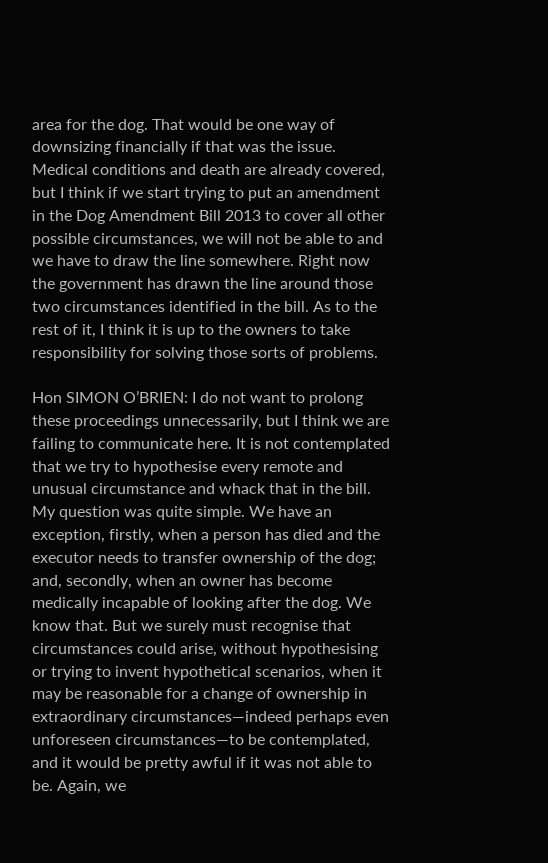area for the dog. That would be one way of downsizing financially if that was the issue. Medical conditions and death are already covered, but I think if we start trying to put an amendment in the Dog Amendment Bill 2013 to cover all other possible circumstances, we will not be able to and we have to draw the line somewhere. Right now the government has drawn the line around those two circumstances identified in the bill. As to the rest of it, I think it is up to the owners to take responsibility for solving those sorts of problems.

Hon SIMON O’BRIEN: I do not want to prolong these proceedings unnecessarily, but I think we are failing to communicate here. It is not contemplated that we try to hypothesise every remote and unusual circumstance and whack that in the bill. My question was quite simple. We have an exception, firstly, when a person has died and the executor needs to transfer ownership of the dog; and, secondly, when an owner has become medically incapable of looking after the dog. We know that. But we surely must recognise that circumstances could arise, without hypothesising or trying to invent hypothetical scenarios, when it may be reasonable for a change of ownership in extraordinary circumstances—indeed perhaps even unforeseen circumstances—to be contemplated,
and it would be pretty awful if it was not able to be. Again, we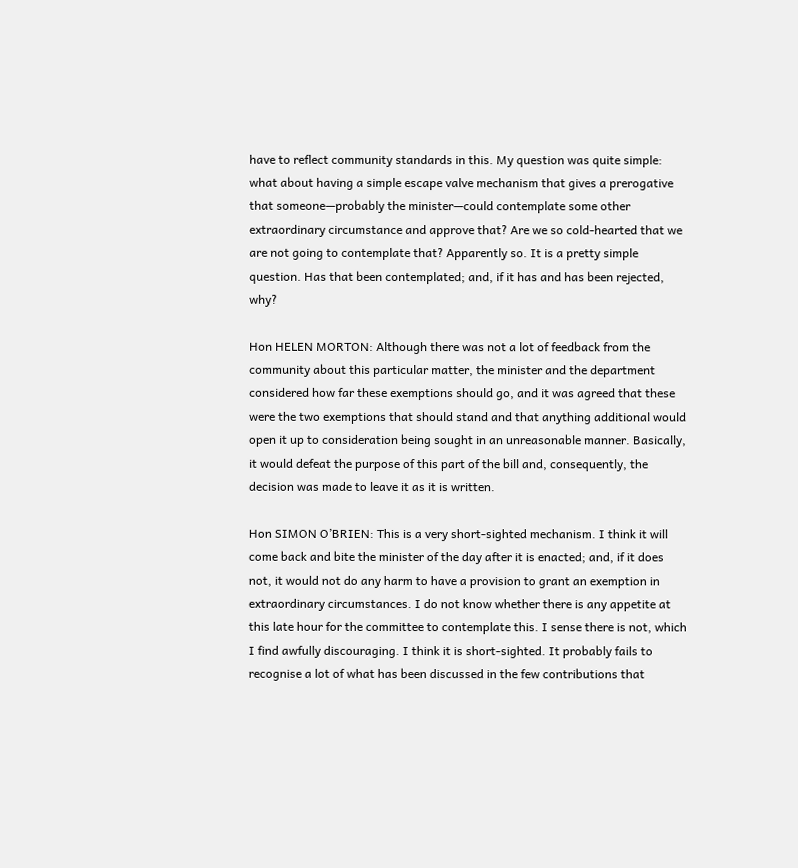have to reflect community standards in this. My question was quite simple: what about having a simple escape valve mechanism that gives a prerogative that someone—probably the minister—could contemplate some other extraordinary circumstance and approve that? Are we so cold-hearted that we are not going to contemplate that? Apparently so. It is a pretty simple question. Has that been contemplated; and, if it has and has been rejected, why?

Hon HELEN MORTON: Although there was not a lot of feedback from the community about this particular matter, the minister and the department considered how far these exemptions should go, and it was agreed that these were the two exemptions that should stand and that anything additional would open it up to consideration being sought in an unreasonable manner. Basically, it would defeat the purpose of this part of the bill and, consequently, the decision was made to leave it as it is written.

Hon SIMON O’BRIEN: This is a very short-sighted mechanism. I think it will come back and bite the minister of the day after it is enacted; and, if it does not, it would not do any harm to have a provision to grant an exemption in extraordinary circumstances. I do not know whether there is any appetite at this late hour for the committee to contemplate this. I sense there is not, which I find awfully discouraging. I think it is short-sighted. It probably fails to recognise a lot of what has been discussed in the few contributions that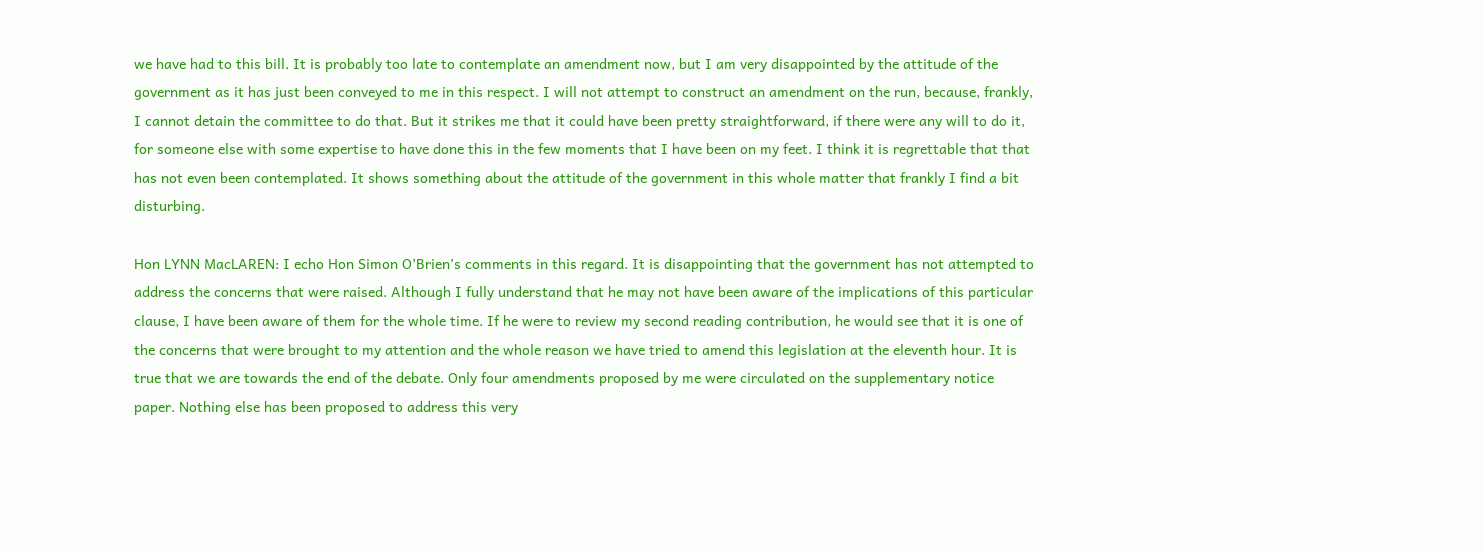we have had to this bill. It is probably too late to contemplate an amendment now, but I am very disappointed by the attitude of the government as it has just been conveyed to me in this respect. I will not attempt to construct an amendment on the run, because, frankly, I cannot detain the committee to do that. But it strikes me that it could have been pretty straightforward, if there were any will to do it, for someone else with some expertise to have done this in the few moments that I have been on my feet. I think it is regrettable that that has not even been contemplated. It shows something about the attitude of the government in this whole matter that frankly I find a bit disturbing.

Hon LYNN MacLAREN: I echo Hon Simon O’Brien’s comments in this regard. It is disappointing that the government has not attempted to address the concerns that were raised. Although I fully understand that he may not have been aware of the implications of this particular clause, I have been aware of them for the whole time. If he were to review my second reading contribution, he would see that it is one of the concerns that were brought to my attention and the whole reason we have tried to amend this legislation at the eleventh hour. It is true that we are towards the end of the debate. Only four amendments proposed by me were circulated on the supplementary notice paper. Nothing else has been proposed to address this very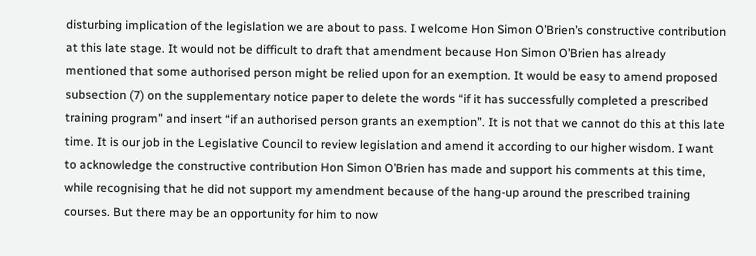disturbing implication of the legislation we are about to pass. I welcome Hon Simon O’Brien’s constructive contribution at this late stage. It would not be difficult to draft that amendment because Hon Simon O’Brien has already mentioned that some authorised person might be relied upon for an exemption. It would be easy to amend proposed subsection (7) on the supplementary notice paper to delete the words “if it has successfully completed a prescribed training program” and insert “if an authorised person grants an exemption”. It is not that we cannot do this at this late time. It is our job in the Legislative Council to review legislation and amend it according to our higher wisdom. I want to acknowledge the constructive contribution Hon Simon O’Brien has made and support his comments at this time, while recognising that he did not support my amendment because of the hang-up around the prescribed training courses. But there may be an opportunity for him to now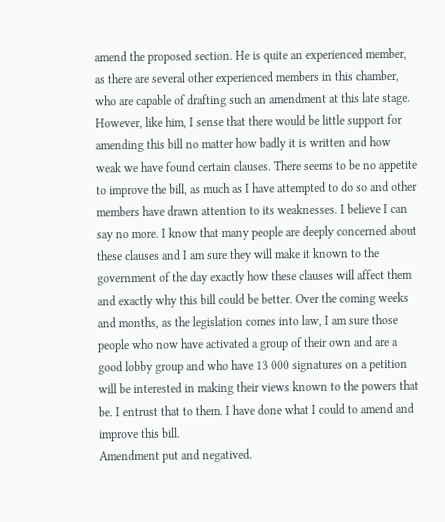amend the proposed section. He is quite an experienced member, as there are several other experienced members in this chamber, who are capable of drafting such an amendment at this late stage. However, like him, I sense that there would be little support for amending this bill no matter how badly it is written and how weak we have found certain clauses. There seems to be no appetite to improve the bill, as much as I have attempted to do so and other members have drawn attention to its weaknesses. I believe I can say no more. I know that many people are deeply concerned about these clauses and I am sure they will make it known to the government of the day exactly how these clauses will affect them and exactly why this bill could be better. Over the coming weeks and months, as the legislation comes into law, I am sure those people who now have activated a group of their own and are a good lobby group and who have 13 000 signatures on a petition will be interested in making their views known to the powers that be. I entrust that to them. I have done what I could to amend and improve this bill.
Amendment put and negatived.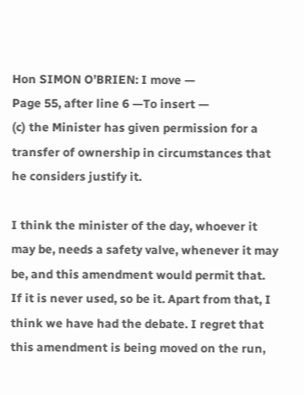Hon SIMON O’BRIEN: I move —
Page 55, after line 6 —To insert —
(c) the Minister has given permission for a transfer of ownership in circumstances that he considers justify it.

I think the minister of the day, whoever it may be, needs a safety valve, whenever it may be, and this amendment would permit that. If it is never used, so be it. Apart from that, I think we have had the debate. I regret that this amendment is being moved on the run,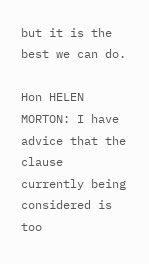but it is the best we can do.

Hon HELEN MORTON: I have advice that the clause currently being considered is too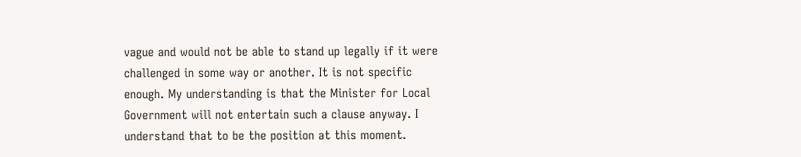vague and would not be able to stand up legally if it were challenged in some way or another. It is not specific enough. My understanding is that the Minister for Local Government will not entertain such a clause anyway. I understand that to be the position at this moment.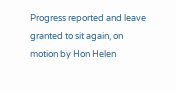Progress reported and leave granted to sit again, on motion by Hon Helen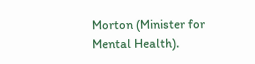Morton (Minister for Mental Health).